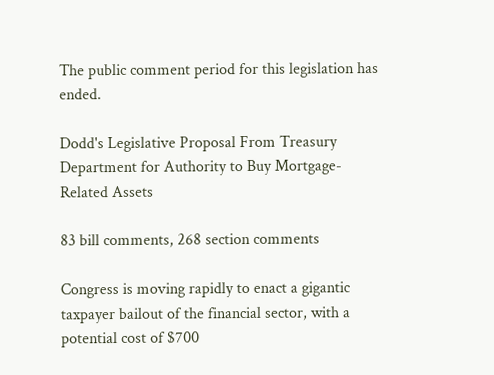The public comment period for this legislation has ended.

Dodd's Legislative Proposal From Treasury Department for Authority to Buy Mortgage-Related Assets

83 bill comments, 268 section comments

Congress is moving rapidly to enact a gigantic taxpayer bailout of the financial sector, with a potential cost of $700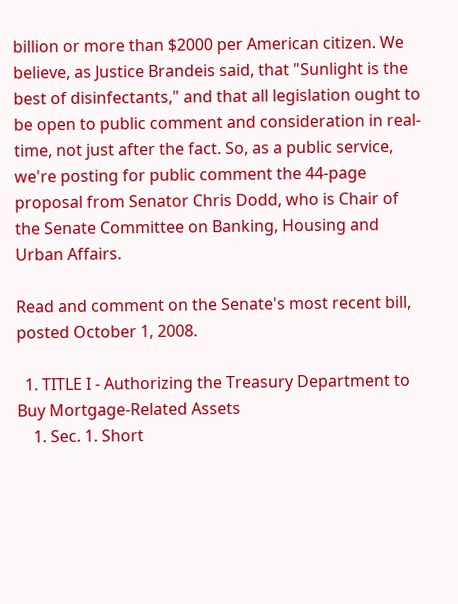billion or more than $2000 per American citizen. We believe, as Justice Brandeis said, that "Sunlight is the best of disinfectants," and that all legislation ought to be open to public comment and consideration in real-time, not just after the fact. So, as a public service, we're posting for public comment the 44-page proposal from Senator Chris Dodd, who is Chair of the Senate Committee on Banking, Housing and Urban Affairs.

Read and comment on the Senate's most recent bill, posted October 1, 2008.

  1. TITLE I - Authorizing the Treasury Department to Buy Mortgage-Related Assets
    1. Sec. 1. Short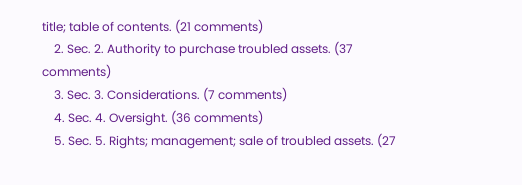title; table of contents. (21 comments)
    2. Sec. 2. Authority to purchase troubled assets. (37 comments)
    3. Sec. 3. Considerations. (7 comments)
    4. Sec. 4. Oversight. (36 comments)
    5. Sec. 5. Rights; management; sale of troubled assets. (27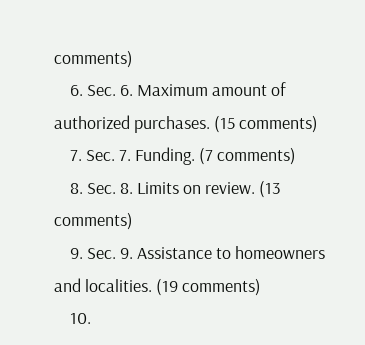comments)
    6. Sec. 6. Maximum amount of authorized purchases. (15 comments)
    7. Sec. 7. Funding. (7 comments)
    8. Sec. 8. Limits on review. (13 comments)
    9. Sec. 9. Assistance to homeowners and localities. (19 comments)
    10.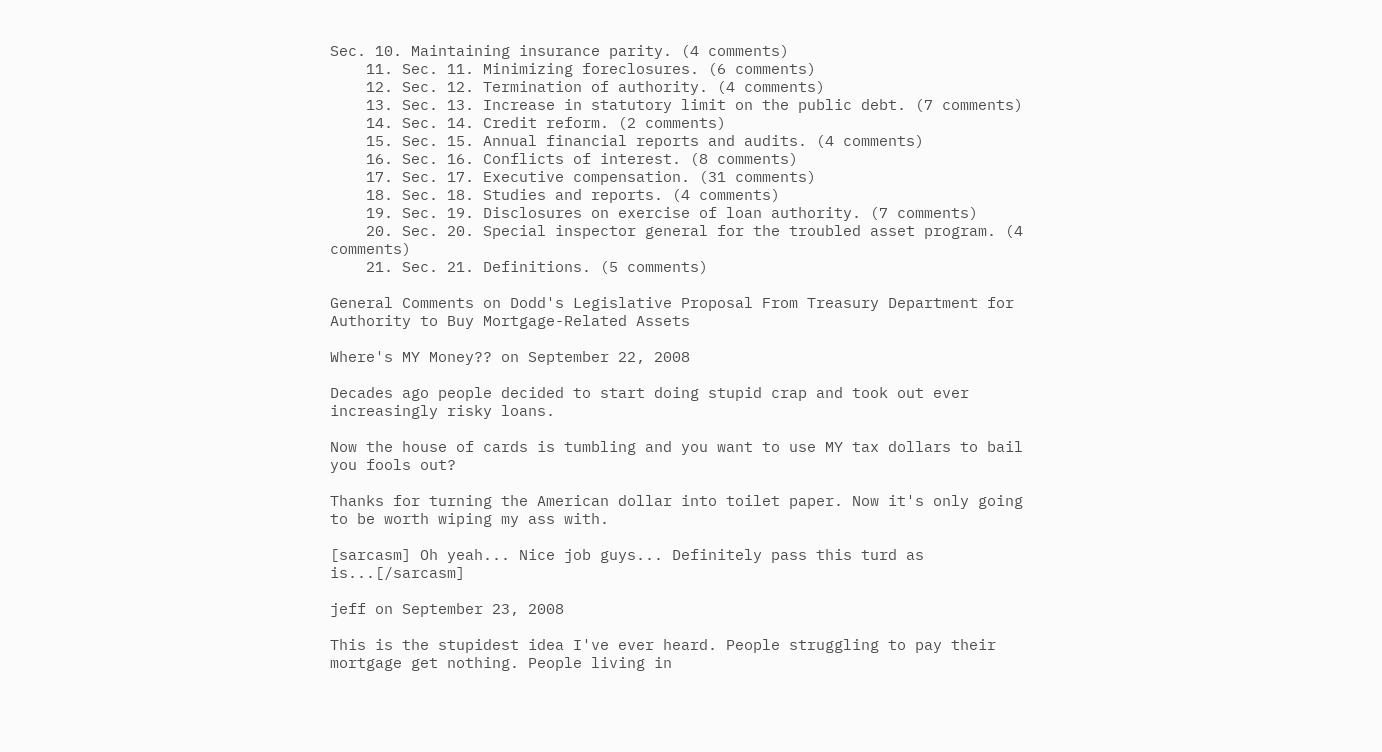Sec. 10. Maintaining insurance parity. (4 comments)
    11. Sec. 11. Minimizing foreclosures. (6 comments)
    12. Sec. 12. Termination of authority. (4 comments)
    13. Sec. 13. Increase in statutory limit on the public debt. (7 comments)
    14. Sec. 14. Credit reform. (2 comments)
    15. Sec. 15. Annual financial reports and audits. (4 comments)
    16. Sec. 16. Conflicts of interest. (8 comments)
    17. Sec. 17. Executive compensation. (31 comments)
    18. Sec. 18. Studies and reports. (4 comments)
    19. Sec. 19. Disclosures on exercise of loan authority. (7 comments)
    20. Sec. 20. Special inspector general for the troubled asset program. (4 comments)
    21. Sec. 21. Definitions. (5 comments)

General Comments on Dodd's Legislative Proposal From Treasury Department for Authority to Buy Mortgage-Related Assets

Where's MY Money?? on September 22, 2008

Decades ago people decided to start doing stupid crap and took out ever increasingly risky loans.

Now the house of cards is tumbling and you want to use MY tax dollars to bail you fools out?

Thanks for turning the American dollar into toilet paper. Now it's only going to be worth wiping my ass with.

[sarcasm] Oh yeah... Nice job guys... Definitely pass this turd as is...[/sarcasm]

jeff on September 23, 2008

This is the stupidest idea I've ever heard. People struggling to pay their mortgage get nothing. People living in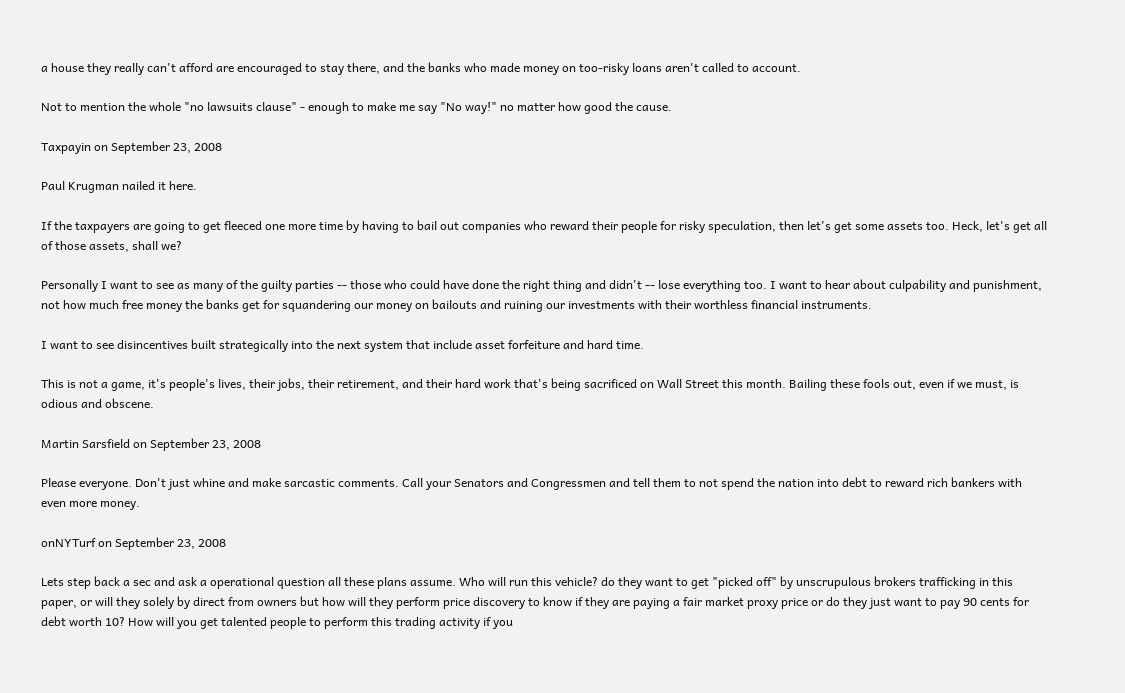a house they really can't afford are encouraged to stay there, and the banks who made money on too-risky loans aren't called to account.

Not to mention the whole "no lawsuits clause" - enough to make me say "No way!" no matter how good the cause.

Taxpayin on September 23, 2008

Paul Krugman nailed it here.

If the taxpayers are going to get fleeced one more time by having to bail out companies who reward their people for risky speculation, then let's get some assets too. Heck, let's get all of those assets, shall we?

Personally I want to see as many of the guilty parties -- those who could have done the right thing and didn't -- lose everything too. I want to hear about culpability and punishment, not how much free money the banks get for squandering our money on bailouts and ruining our investments with their worthless financial instruments.

I want to see disincentives built strategically into the next system that include asset forfeiture and hard time.

This is not a game, it's people's lives, their jobs, their retirement, and their hard work that's being sacrificed on Wall Street this month. Bailing these fools out, even if we must, is odious and obscene.

Martin Sarsfield on September 23, 2008

Please everyone. Don't just whine and make sarcastic comments. Call your Senators and Congressmen and tell them to not spend the nation into debt to reward rich bankers with even more money.

onNYTurf on September 23, 2008

Lets step back a sec and ask a operational question all these plans assume. Who will run this vehicle? do they want to get "picked off" by unscrupulous brokers trafficking in this paper, or will they solely by direct from owners but how will they perform price discovery to know if they are paying a fair market proxy price or do they just want to pay 90 cents for debt worth 10? How will you get talented people to perform this trading activity if you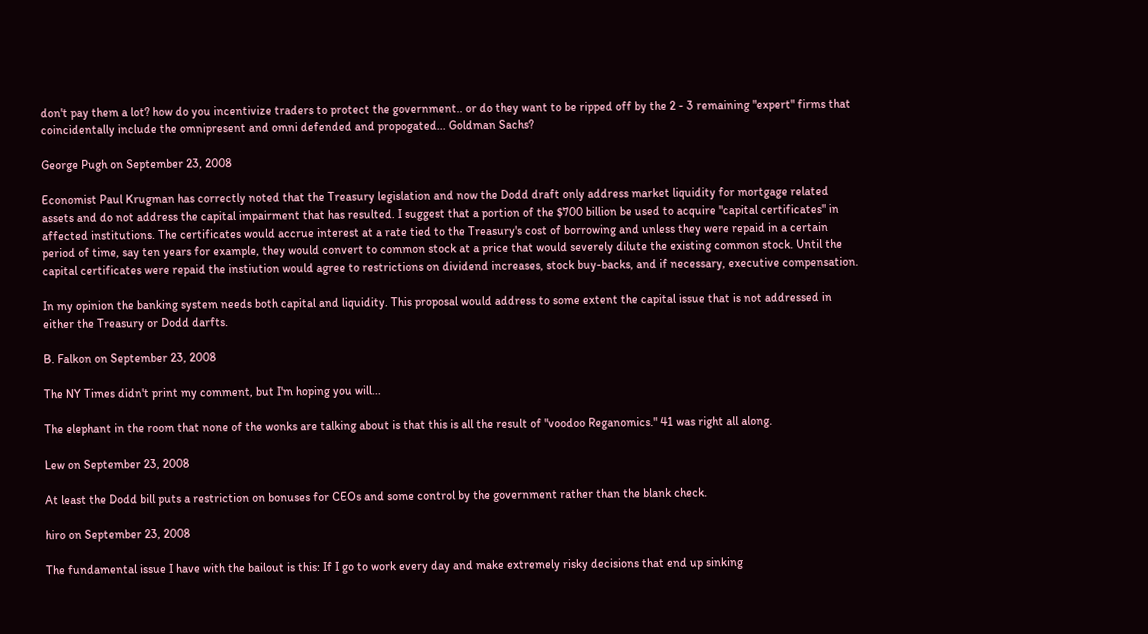don't pay them a lot? how do you incentivize traders to protect the government.. or do they want to be ripped off by the 2 - 3 remaining "expert" firms that coincidentally include the omnipresent and omni defended and propogated... Goldman Sachs?

George Pugh on September 23, 2008

Economist Paul Krugman has correctly noted that the Treasury legislation and now the Dodd draft only address market liquidity for mortgage related assets and do not address the capital impairment that has resulted. I suggest that a portion of the $700 billion be used to acquire "capital certificates" in affected institutions. The certificates would accrue interest at a rate tied to the Treasury's cost of borrowing and unless they were repaid in a certain period of time, say ten years for example, they would convert to common stock at a price that would severely dilute the existing common stock. Until the capital certificates were repaid the instiution would agree to restrictions on dividend increases, stock buy-backs, and if necessary, executive compensation.

In my opinion the banking system needs both capital and liquidity. This proposal would address to some extent the capital issue that is not addressed in either the Treasury or Dodd darfts.

B. Falkon on September 23, 2008

The NY Times didn't print my comment, but I'm hoping you will...

The elephant in the room that none of the wonks are talking about is that this is all the result of "voodoo Reganomics." 41 was right all along.

Lew on September 23, 2008

At least the Dodd bill puts a restriction on bonuses for CEOs and some control by the government rather than the blank check.

hiro on September 23, 2008

The fundamental issue I have with the bailout is this: If I go to work every day and make extremely risky decisions that end up sinking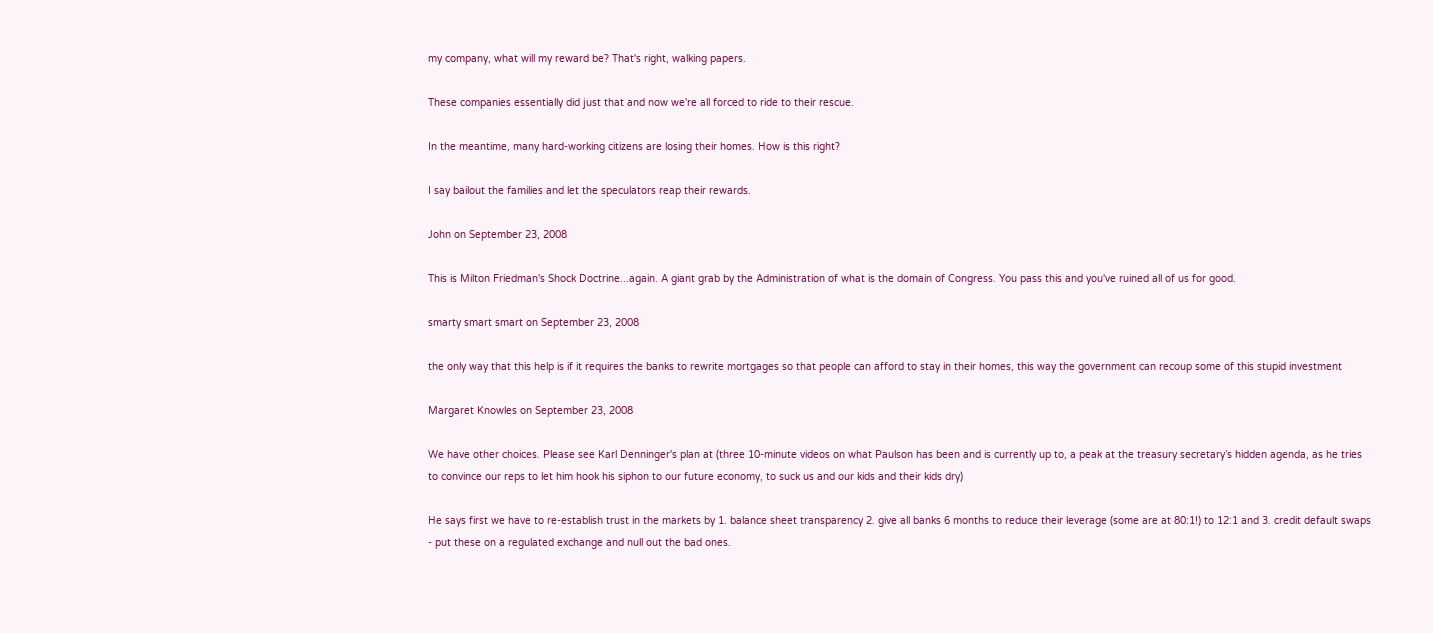my company, what will my reward be? That's right, walking papers.

These companies essentially did just that and now we're all forced to ride to their rescue.

In the meantime, many hard-working citizens are losing their homes. How is this right?

I say bailout the families and let the speculators reap their rewards.

John on September 23, 2008

This is Milton Friedman's Shock Doctrine...again. A giant grab by the Administration of what is the domain of Congress. You pass this and you've ruined all of us for good.

smarty smart smart on September 23, 2008

the only way that this help is if it requires the banks to rewrite mortgages so that people can afford to stay in their homes, this way the government can recoup some of this stupid investment

Margaret Knowles on September 23, 2008

We have other choices. Please see Karl Denninger's plan at (three 10-minute videos on what Paulson has been and is currently up to, a peak at the treasury secretary’s hidden agenda, as he tries to convince our reps to let him hook his siphon to our future economy, to suck us and our kids and their kids dry)

He says first we have to re-establish trust in the markets by 1. balance sheet transparency 2. give all banks 6 months to reduce their leverage (some are at 80:1!) to 12:1 and 3. credit default swaps - put these on a regulated exchange and null out the bad ones.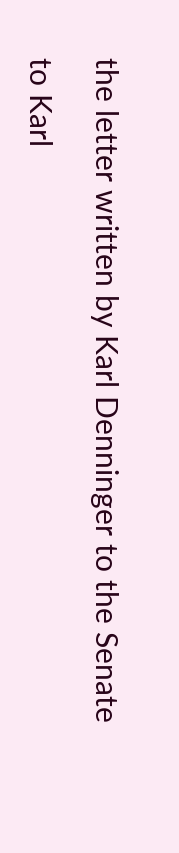the letter written by Karl Denninger to the Senate

to Karl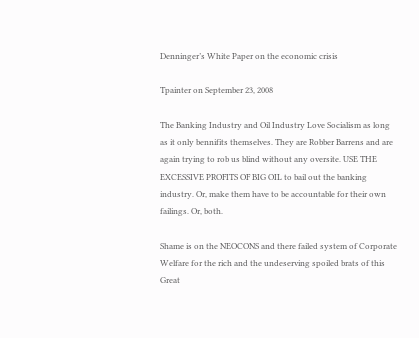Denninger’s White Paper on the economic crisis

Tpainter on September 23, 2008

The Banking Industry and Oil Industry Love Socialism as long as it only bennifits themselves. They are Robber Barrens and are again trying to rob us blind without any oversite. USE THE EXCESSIVE PROFITS OF BIG OIL to bail out the banking industry. Or, make them have to be accountable for their own failings. Or, both.

Shame is on the NEOCONS and there failed system of Corporate Welfare for the rich and the undeserving spoiled brats of this Great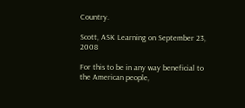Country.

Scott, ASK Learning on September 23, 2008

For this to be in any way beneficial to the American people,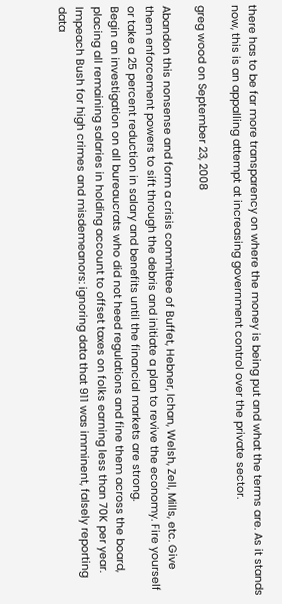there has to be far more transparency on where the money is being put and what the terms are. As it stands now, this is an appalling attempt at increasing government control over the private sector.

greg wood on September 23, 2008

Abandon this nonsense and form a crisis committee of Buffet, Hebner, Ichan, Welsh, Zell, Mills, etc. Give them enforcement powers to sift through the debris and initiate a plan to revive the economy. Fire yourself or take a 25 percent reduction in salary and benefits until the financial markets are strong.
Begin an investigation on all bureaucrats who did not heed regulations and fine them across the board, placing all remaining salaries in holding account to offset taxes on folks earning less than 70K per year. Impeach Bush for high crimes and misdemeanors: ignoring data that 911 was imminent, falsely reporting data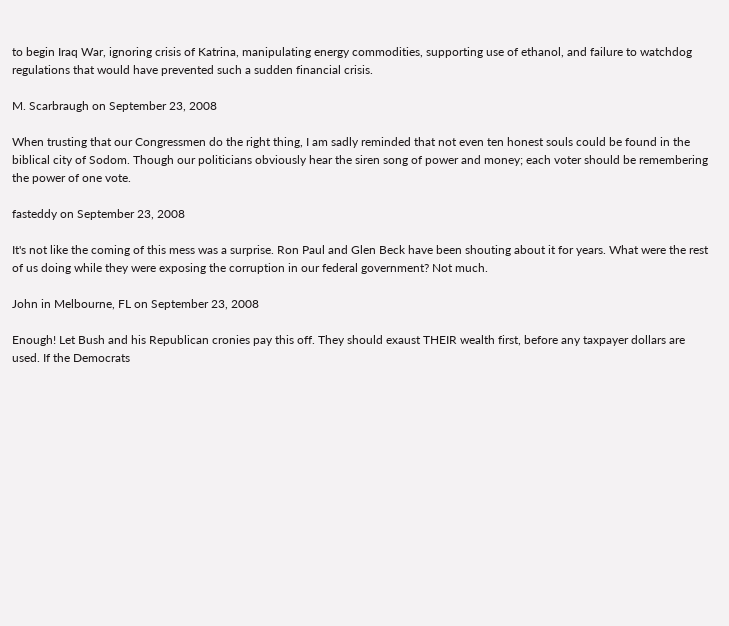to begin Iraq War, ignoring crisis of Katrina, manipulating energy commodities, supporting use of ethanol, and failure to watchdog regulations that would have prevented such a sudden financial crisis.

M. Scarbraugh on September 23, 2008

When trusting that our Congressmen do the right thing, I am sadly reminded that not even ten honest souls could be found in the biblical city of Sodom. Though our politicians obviously hear the siren song of power and money; each voter should be remembering the power of one vote.

fasteddy on September 23, 2008

It's not like the coming of this mess was a surprise. Ron Paul and Glen Beck have been shouting about it for years. What were the rest of us doing while they were exposing the corruption in our federal government? Not much.

John in Melbourne, FL on September 23, 2008

Enough! Let Bush and his Republican cronies pay this off. They should exaust THEIR wealth first, before any taxpayer dollars are used. If the Democrats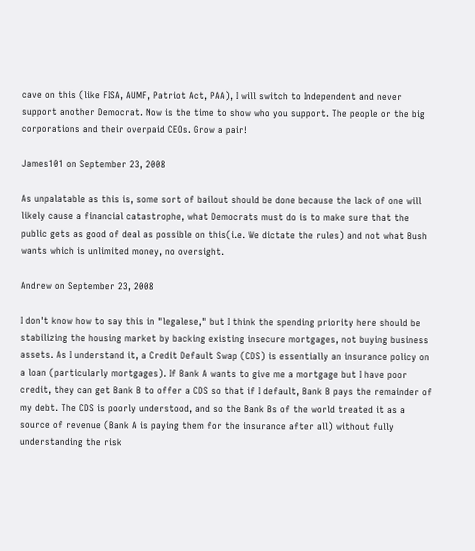cave on this (like FISA, AUMF, Patriot Act, PAA), I will switch to Independent and never support another Democrat. Now is the time to show who you support. The people or the big corporations and their overpaid CEOs. Grow a pair!

James101 on September 23, 2008

As unpalatable as this is, some sort of bailout should be done because the lack of one will likely cause a financial catastrophe, what Democrats must do is to make sure that the public gets as good of deal as possible on this(i.e. We dictate the rules) and not what Bush wants which is unlimited money, no oversight.

Andrew on September 23, 2008

I don't know how to say this in "legalese," but I think the spending priority here should be stabilizing the housing market by backing existing insecure mortgages, not buying business assets. As I understand it, a Credit Default Swap (CDS) is essentially an insurance policy on a loan (particularly mortgages). If Bank A wants to give me a mortgage but I have poor credit, they can get Bank B to offer a CDS so that if I default, Bank B pays the remainder of my debt. The CDS is poorly understood, and so the Bank Bs of the world treated it as a source of revenue (Bank A is paying them for the insurance after all) without fully understanding the risk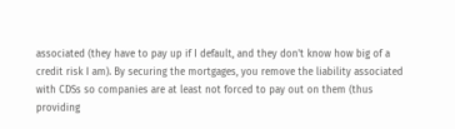associated (they have to pay up if I default, and they don't know how big of a credit risk I am). By securing the mortgages, you remove the liability associated with CDSs so companies are at least not forced to pay out on them (thus providing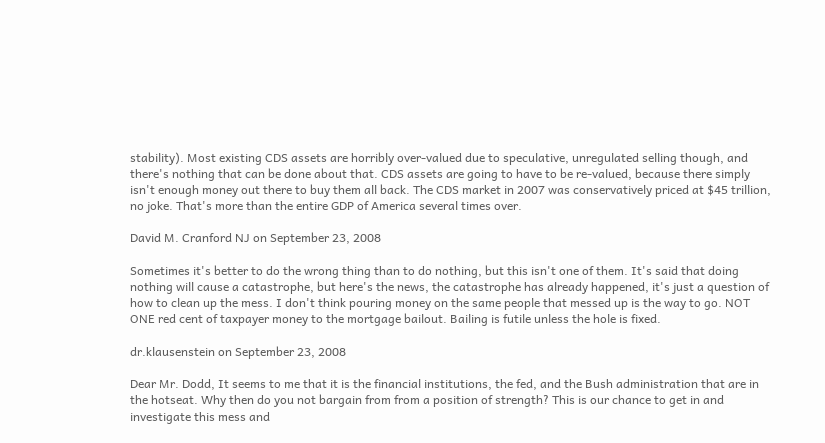stability). Most existing CDS assets are horribly over-valued due to speculative, unregulated selling though, and there's nothing that can be done about that. CDS assets are going to have to be re-valued, because there simply isn't enough money out there to buy them all back. The CDS market in 2007 was conservatively priced at $45 trillion, no joke. That's more than the entire GDP of America several times over.

David M. Cranford NJ on September 23, 2008

Sometimes it's better to do the wrong thing than to do nothing, but this isn't one of them. It's said that doing nothing will cause a catastrophe, but here's the news, the catastrophe has already happened, it's just a question of how to clean up the mess. I don't think pouring money on the same people that messed up is the way to go. NOT ONE red cent of taxpayer money to the mortgage bailout. Bailing is futile unless the hole is fixed.

dr.klausenstein on September 23, 2008

Dear Mr. Dodd, It seems to me that it is the financial institutions, the fed, and the Bush administration that are in the hotseat. Why then do you not bargain from from a position of strength? This is our chance to get in and investigate this mess and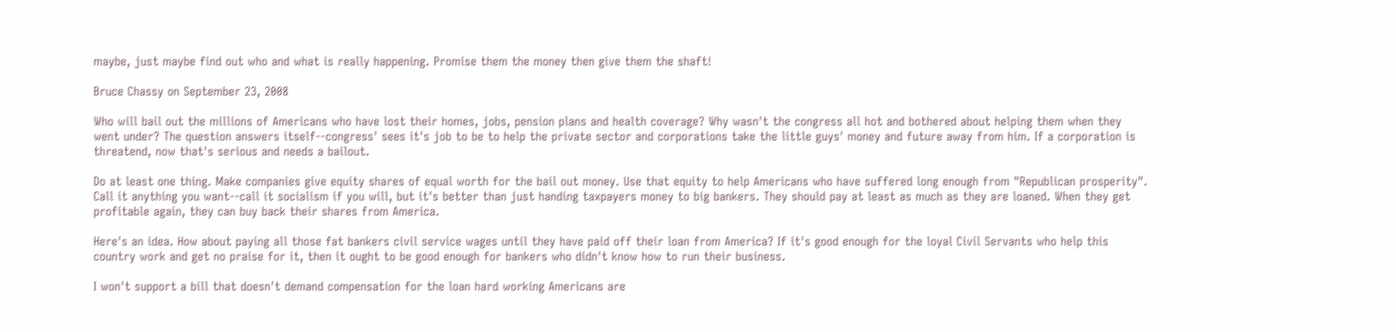maybe, just maybe find out who and what is really happening. Promise them the money then give them the shaft!

Bruce Chassy on September 23, 2008

Who will bail out the millions of Americans who have lost their homes, jobs, pension plans and health coverage? Why wasn't the congress all hot and bothered about helping them when they went under? The question answers itself--congress' sees it's job to be to help the private sector and corporations take the little guys' money and future away from him. If a corporation is threatend, now that's serious and needs a bailout.

Do at least one thing. Make companies give equity shares of equal worth for the bail out money. Use that equity to help Americans who have suffered long enough from "Republican prosperity". Call it anything you want--call it socialism if you will, but it's better than just handing taxpayers money to big bankers. They should pay at least as much as they are loaned. When they get profitable again, they can buy back their shares from America.

Here's an idea. How about paying all those fat bankers civil service wages until they have paid off their loan from America? If it's good enough for the loyal Civil Servants who help this country work and get no praise for it, then it ought to be good enough for bankers who didn't know how to run their business.

I won't support a bill that doesn't demand compensation for the loan hard working Americans are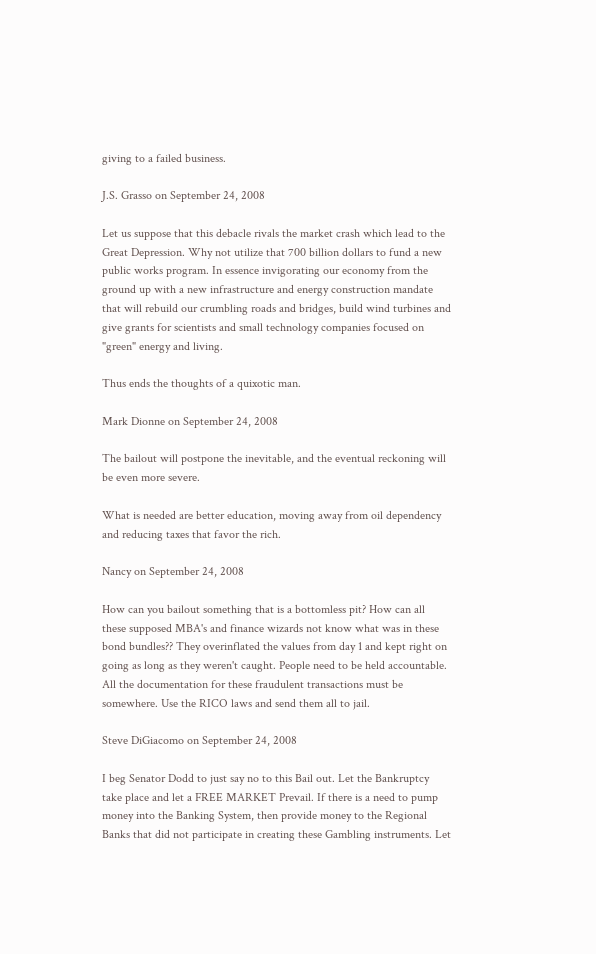giving to a failed business.

J.S. Grasso on September 24, 2008

Let us suppose that this debacle rivals the market crash which lead to the Great Depression. Why not utilize that 700 billion dollars to fund a new public works program. In essence invigorating our economy from the ground up with a new infrastructure and energy construction mandate that will rebuild our crumbling roads and bridges, build wind turbines and give grants for scientists and small technology companies focused on "green" energy and living.

Thus ends the thoughts of a quixotic man.

Mark Dionne on September 24, 2008

The bailout will postpone the inevitable, and the eventual reckoning will be even more severe.

What is needed are better education, moving away from oil dependency and reducing taxes that favor the rich.

Nancy on September 24, 2008

How can you bailout something that is a bottomless pit? How can all these supposed MBA's and finance wizards not know what was in these bond bundles?? They overinflated the values from day 1 and kept right on going as long as they weren't caught. People need to be held accountable. All the documentation for these fraudulent transactions must be somewhere. Use the RICO laws and send them all to jail.

Steve DiGiacomo on September 24, 2008

I beg Senator Dodd to just say no to this Bail out. Let the Bankruptcy take place and let a FREE MARKET Prevail. If there is a need to pump money into the Banking System, then provide money to the Regional Banks that did not participate in creating these Gambling instruments. Let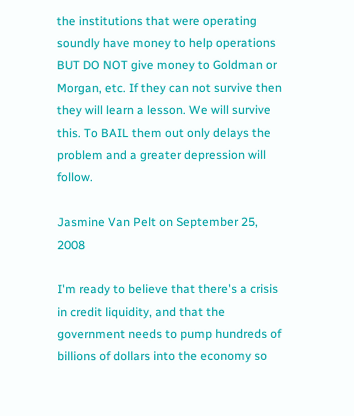the institutions that were operating soundly have money to help operations BUT DO NOT give money to Goldman or Morgan, etc. If they can not survive then they will learn a lesson. We will survive this. To BAIL them out only delays the problem and a greater depression will follow.

Jasmine Van Pelt on September 25, 2008

I'm ready to believe that there's a crisis in credit liquidity, and that the government needs to pump hundreds of billions of dollars into the economy so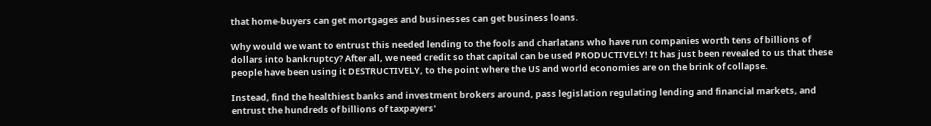that home-buyers can get mortgages and businesses can get business loans.

Why would we want to entrust this needed lending to the fools and charlatans who have run companies worth tens of billions of dollars into bankruptcy? After all, we need credit so that capital can be used PRODUCTIVELY! It has just been revealed to us that these people have been using it DESTRUCTIVELY, to the point where the US and world economies are on the brink of collapse.

Instead, find the healthiest banks and investment brokers around, pass legislation regulating lending and financial markets, and entrust the hundreds of billions of taxpayers'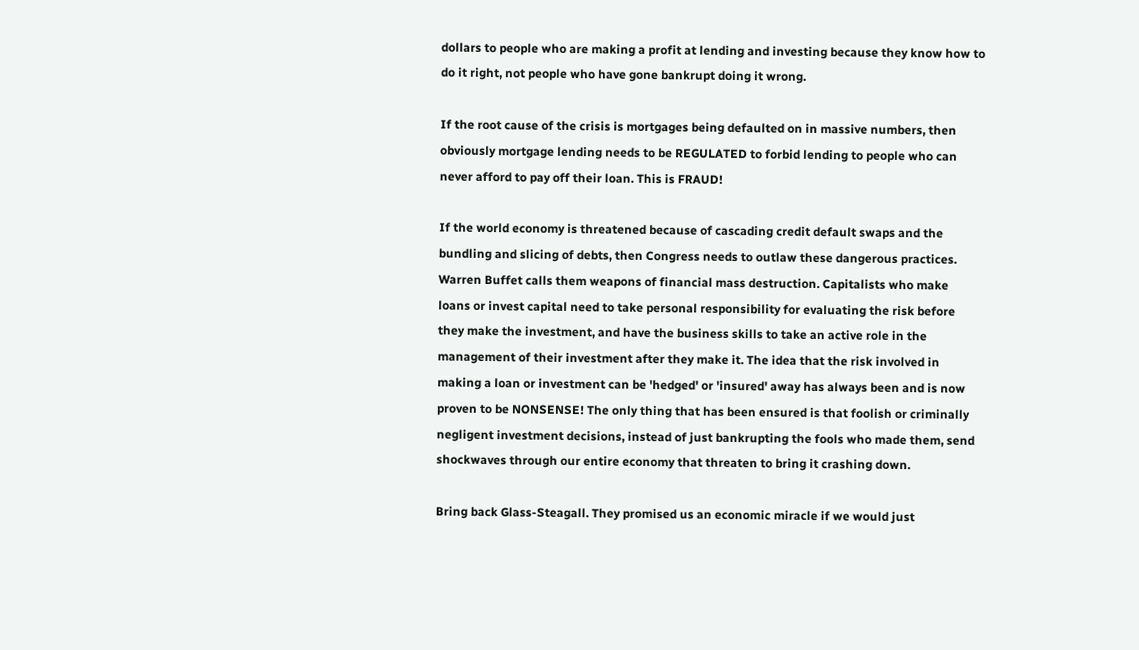dollars to people who are making a profit at lending and investing because they know how to do it right, not people who have gone bankrupt doing it wrong.

If the root cause of the crisis is mortgages being defaulted on in massive numbers, then obviously mortgage lending needs to be REGULATED to forbid lending to people who can never afford to pay off their loan. This is FRAUD!

If the world economy is threatened because of cascading credit default swaps and the bundling and slicing of debts, then Congress needs to outlaw these dangerous practices. Warren Buffet calls them weapons of financial mass destruction. Capitalists who make loans or invest capital need to take personal responsibility for evaluating the risk before they make the investment, and have the business skills to take an active role in the management of their investment after they make it. The idea that the risk involved in making a loan or investment can be 'hedged' or 'insured' away has always been and is now proven to be NONSENSE! The only thing that has been ensured is that foolish or criminally negligent investment decisions, instead of just bankrupting the fools who made them, send shockwaves through our entire economy that threaten to bring it crashing down.

Bring back Glass-Steagall. They promised us an economic miracle if we would just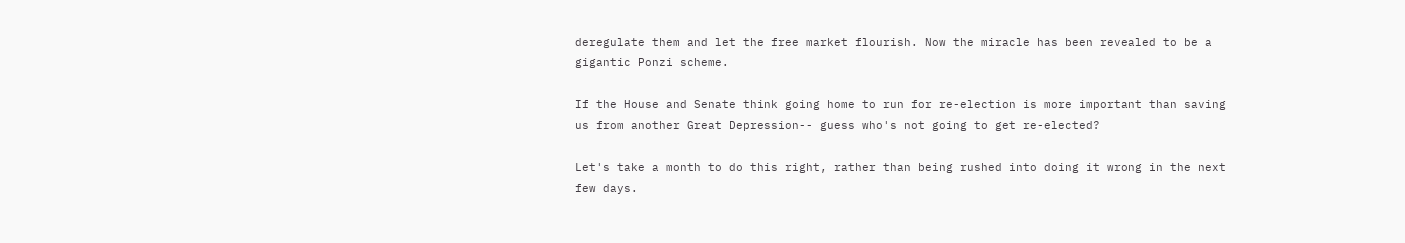deregulate them and let the free market flourish. Now the miracle has been revealed to be a gigantic Ponzi scheme.

If the House and Senate think going home to run for re-election is more important than saving us from another Great Depression-- guess who's not going to get re-elected?

Let's take a month to do this right, rather than being rushed into doing it wrong in the next few days.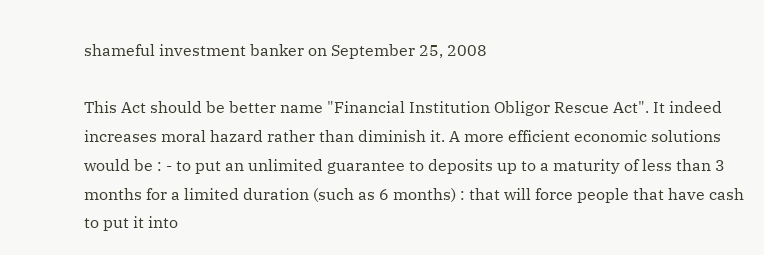shameful investment banker on September 25, 2008

This Act should be better name "Financial Institution Obligor Rescue Act". It indeed increases moral hazard rather than diminish it. A more efficient economic solutions would be : - to put an unlimited guarantee to deposits up to a maturity of less than 3 months for a limited duration (such as 6 months) : that will force people that have cash to put it into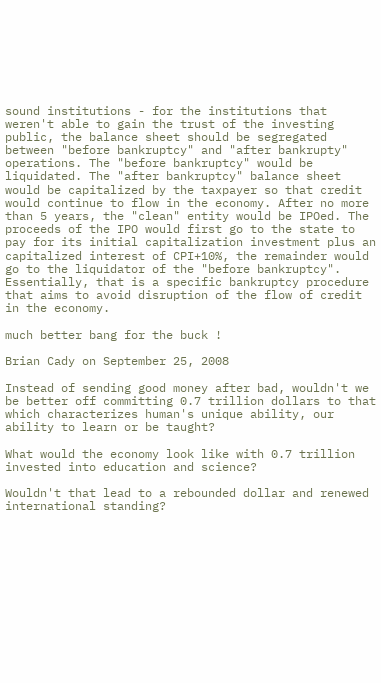sound institutions - for the institutions that weren't able to gain the trust of the investing public, the balance sheet should be segregated between "before bankruptcy" and "after bankrupty" operations. The "before bankruptcy" would be liquidated. The "after bankruptcy" balance sheet would be capitalized by the taxpayer so that credit would continue to flow in the economy. After no more than 5 years, the "clean" entity would be IPOed. The proceeds of the IPO would first go to the state to pay for its initial capitalization investment plus an capitalized interest of CPI+10%, the remainder would go to the liquidator of the "before bankruptcy". Essentially, that is a specific bankruptcy procedure that aims to avoid disruption of the flow of credit in the economy.

much better bang for the buck !

Brian Cady on September 25, 2008

Instead of sending good money after bad, wouldn't we be better off committing 0.7 trillion dollars to that which characterizes human's unique ability, our ability to learn or be taught?

What would the economy look like with 0.7 trillion invested into education and science?

Wouldn't that lead to a rebounded dollar and renewed international standing?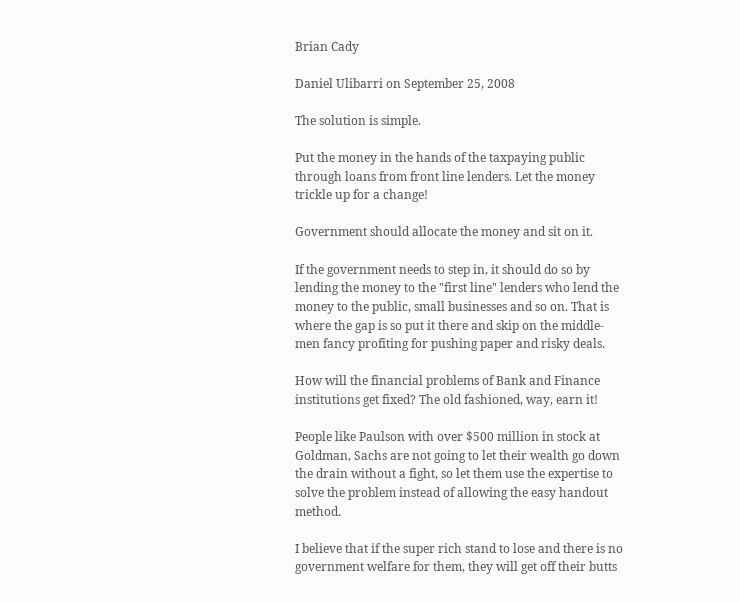Brian Cady

Daniel Ulibarri on September 25, 2008

The solution is simple.

Put the money in the hands of the taxpaying public through loans from front line lenders. Let the money trickle up for a change!

Government should allocate the money and sit on it.

If the government needs to step in, it should do so by lending the money to the "first line" lenders who lend the money to the public, small businesses and so on. That is where the gap is so put it there and skip on the middle-men fancy profiting for pushing paper and risky deals.

How will the financial problems of Bank and Finance institutions get fixed? The old fashioned, way, earn it!

People like Paulson with over $500 million in stock at Goldman, Sachs are not going to let their wealth go down the drain without a fight, so let them use the expertise to solve the problem instead of allowing the easy handout method.

I believe that if the super rich stand to lose and there is no government welfare for them, they will get off their butts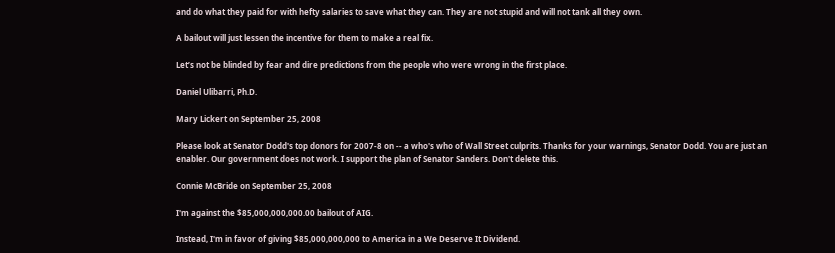and do what they paid for with hefty salaries to save what they can. They are not stupid and will not tank all they own.

A bailout will just lessen the incentive for them to make a real fix.

Let’s not be blinded by fear and dire predictions from the people who were wrong in the first place.

Daniel Ulibarri, Ph.D.

Mary Lickert on September 25, 2008

Please look at Senator Dodd's top donors for 2007-8 on -- a who's who of Wall Street culprits. Thanks for your warnings, Senator Dodd. You are just an enabler. Our government does not work. I support the plan of Senator Sanders. Don't delete this.

Connie McBride on September 25, 2008

I'm against the $85,000,000,000.00 bailout of AIG.

Instead, I'm in favor of giving $85,000,000,000 to America in a We Deserve It Dividend.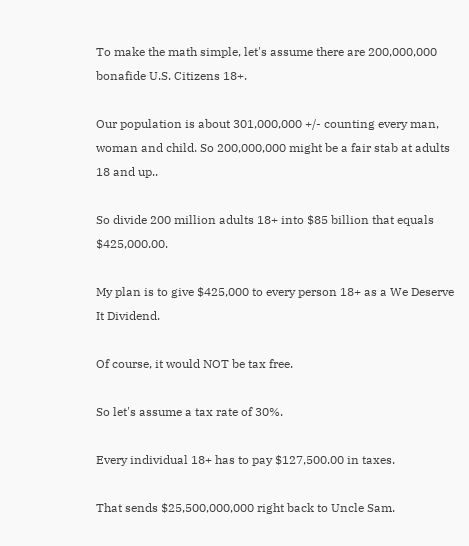To make the math simple, let's assume there are 200,000,000 bonafide U.S. Citizens 18+.

Our population is about 301,000,000 +/- counting every man, woman and child. So 200,000,000 might be a fair stab at adults 18 and up..

So divide 200 million adults 18+ into $85 billion that equals $425,000.00.

My plan is to give $425,000 to every person 18+ as a We Deserve It Dividend.

Of course, it would NOT be tax free.

So let's assume a tax rate of 30%.

Every individual 18+ has to pay $127,500.00 in taxes.

That sends $25,500,000,000 right back to Uncle Sam.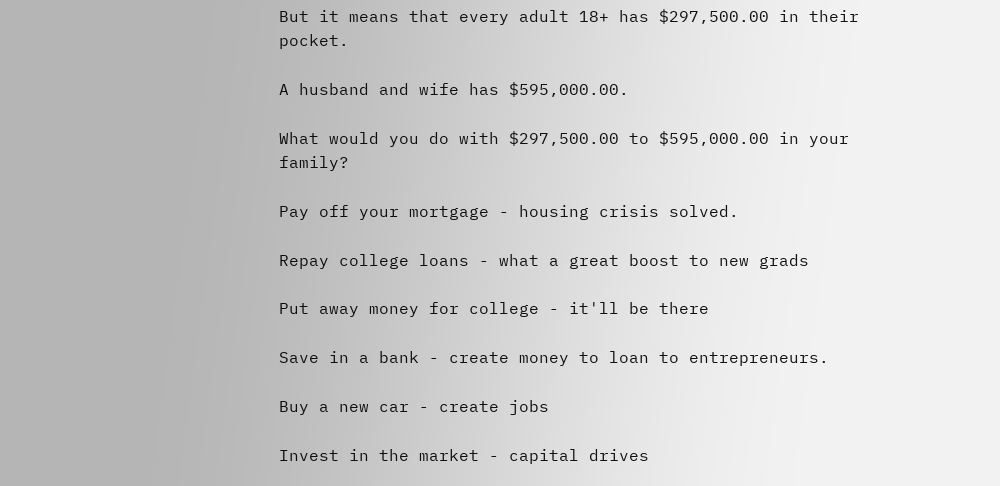But it means that every adult 18+ has $297,500.00 in their pocket.

A husband and wife has $595,000.00.

What would you do with $297,500.00 to $595,000.00 in your family?

Pay off your mortgage - housing crisis solved.

Repay college loans - what a great boost to new grads

Put away money for college - it'll be there

Save in a bank - create money to loan to entrepreneurs.

Buy a new car - create jobs

Invest in the market - capital drives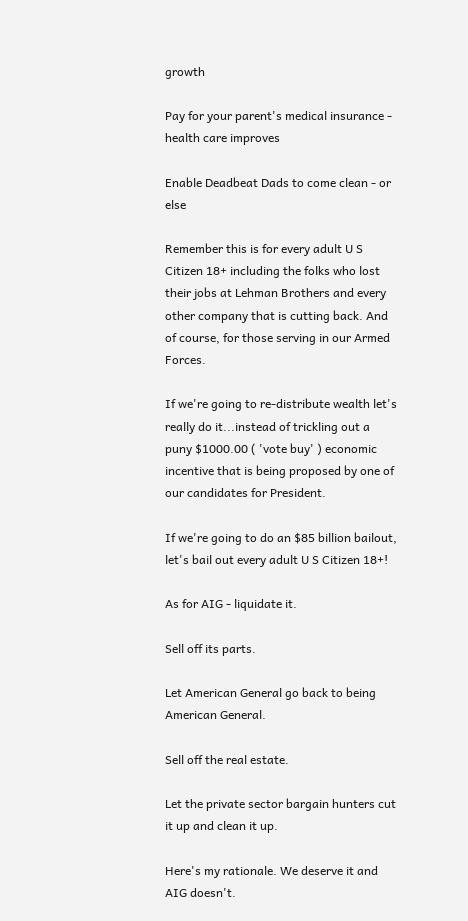growth

Pay for your parent's medical insurance - health care improves

Enable Deadbeat Dads to come clean - or else

Remember this is for every adult U S Citizen 18+ including the folks who lost their jobs at Lehman Brothers and every other company that is cutting back. And of course, for those serving in our Armed Forces.

If we're going to re-distribute wealth let's really do it...instead of trickling out a puny $1000.00 ( 'vote buy' ) economic incentive that is being proposed by one of our candidates for President.

If we're going to do an $85 billion bailout, let's bail out every adult U S Citizen 18+!

As for AIG - liquidate it.

Sell off its parts.

Let American General go back to being American General.

Sell off the real estate.

Let the private sector bargain hunters cut it up and clean it up.

Here's my rationale. We deserve it and AIG doesn't.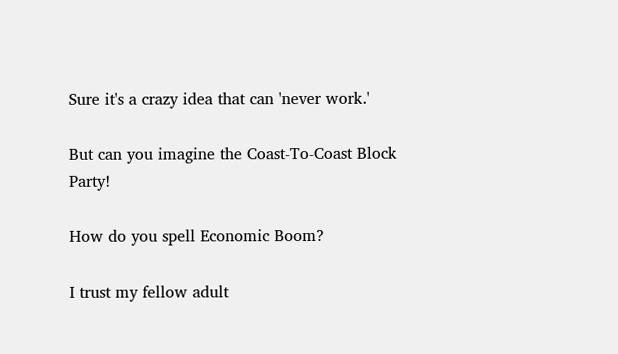Sure it's a crazy idea that can 'never work.'

But can you imagine the Coast-To-Coast Block Party!

How do you spell Economic Boom?

I trust my fellow adult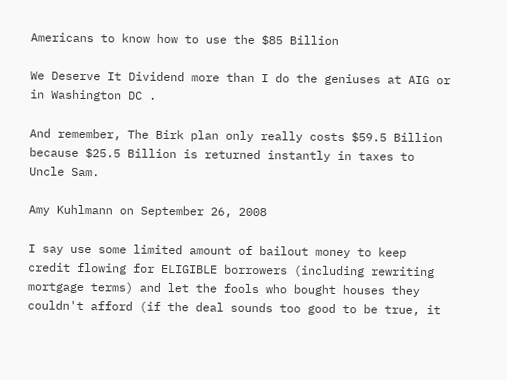Americans to know how to use the $85 Billion

We Deserve It Dividend more than I do the geniuses at AIG or in Washington DC .

And remember, The Birk plan only really costs $59.5 Billion because $25.5 Billion is returned instantly in taxes to Uncle Sam.

Amy Kuhlmann on September 26, 2008

I say use some limited amount of bailout money to keep credit flowing for ELIGIBLE borrowers (including rewriting mortgage terms) and let the fools who bought houses they couldn't afford (if the deal sounds too good to be true, it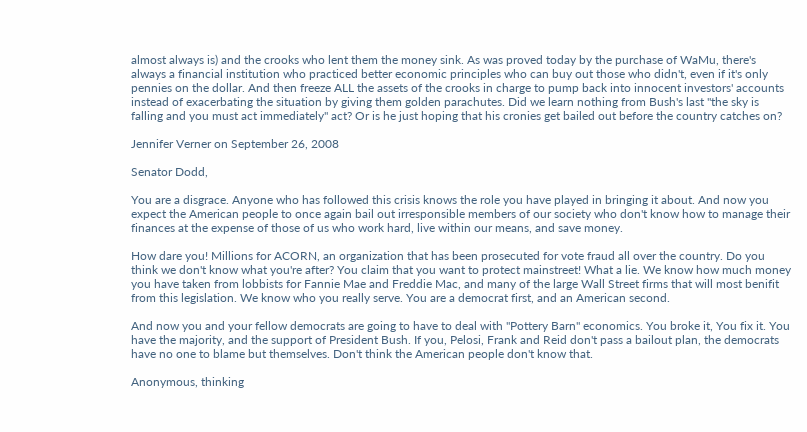almost always is) and the crooks who lent them the money sink. As was proved today by the purchase of WaMu, there's always a financial institution who practiced better economic principles who can buy out those who didn't, even if it's only pennies on the dollar. And then freeze ALL the assets of the crooks in charge to pump back into innocent investors' accounts instead of exacerbating the situation by giving them golden parachutes. Did we learn nothing from Bush's last "the sky is falling and you must act immediately" act? Or is he just hoping that his cronies get bailed out before the country catches on?

Jennifer Verner on September 26, 2008

Senator Dodd,

You are a disgrace. Anyone who has followed this crisis knows the role you have played in bringing it about. And now you expect the American people to once again bail out irresponsible members of our society who don't know how to manage their finances at the expense of those of us who work hard, live within our means, and save money.

How dare you! Millions for ACORN, an organization that has been prosecuted for vote fraud all over the country. Do you think we don't know what you're after? You claim that you want to protect mainstreet! What a lie. We know how much money you have taken from lobbists for Fannie Mae and Freddie Mac, and many of the large Wall Street firms that will most benifit from this legislation. We know who you really serve. You are a democrat first, and an American second.

And now you and your fellow democrats are going to have to deal with "Pottery Barn" economics. You broke it, You fix it. You have the majority, and the support of President Bush. If you, Pelosi, Frank and Reid don't pass a bailout plan, the democrats have no one to blame but themselves. Don't think the American people don't know that.

Anonymous, thinking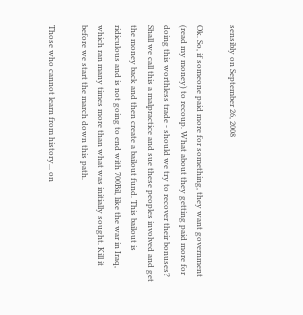sensibly on September 26, 2008

Ok. So, if someone paid more for something, they want government (read my money) to recoup. What about they getting paid more for doing this worthless trade - should we try to recover their bonuses? Shall we call this a malpractice and sue these peoples involved and get the money back and then create a bailout fund. This bailout is ridiculous and is not going to end with 700Bil, like the war in Iraq, which ran many times more than what was initially sought. Kill it before we start the march down this path.

Those who cannot learn from history... on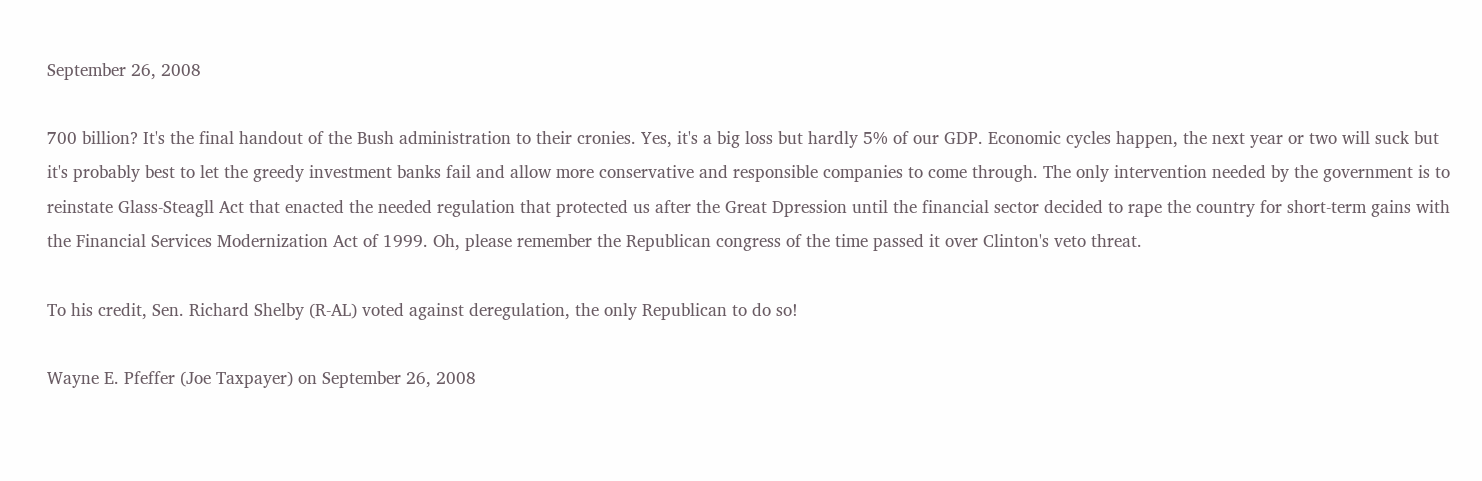September 26, 2008

700 billion? It's the final handout of the Bush administration to their cronies. Yes, it's a big loss but hardly 5% of our GDP. Economic cycles happen, the next year or two will suck but it's probably best to let the greedy investment banks fail and allow more conservative and responsible companies to come through. The only intervention needed by the government is to reinstate Glass-Steagll Act that enacted the needed regulation that protected us after the Great Dpression until the financial sector decided to rape the country for short-term gains with the Financial Services Modernization Act of 1999. Oh, please remember the Republican congress of the time passed it over Clinton's veto threat.

To his credit, Sen. Richard Shelby (R-AL) voted against deregulation, the only Republican to do so!

Wayne E. Pfeffer (Joe Taxpayer) on September 26, 2008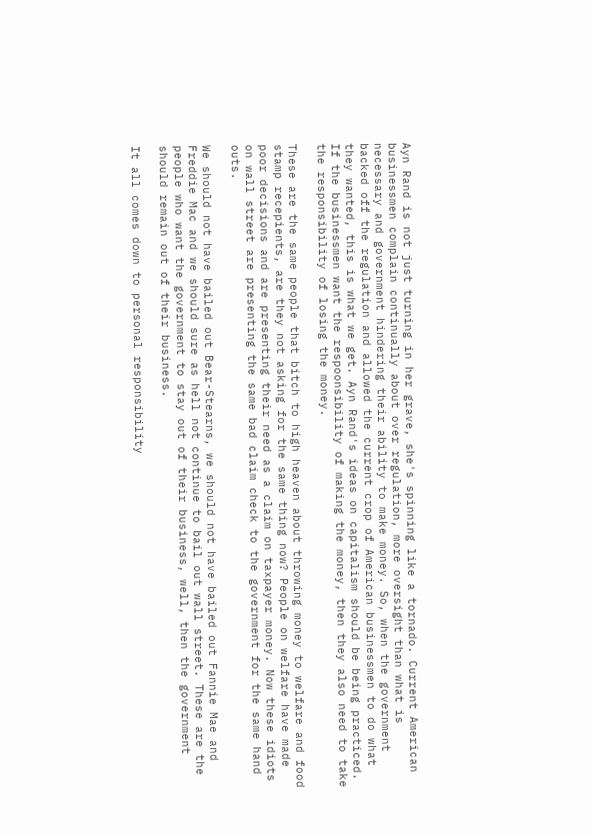Ayn Rand is not just turning in her grave, she's spinning like a tornado. Current American businessmen complain continually about over regulation, more oversight than what is necessary and government hindering their ability to make money. So, when the government backed off the regulation and allowed the current crop of American businessmen to do what they wanted, this is what we get. Ayn Rand's ideas on capitalism should be being practiced. If the businessmen want the respoonsibility of making the money, then they also need to take the responsibility of losing the money.

These are the same people that bitch to high heaven about throwing money to welfare and food stamp recepients, are they not asking for the same thing now? People on welfare have made poor decisions and are presenting their need as a claim on taxpayer money. Now these idiots on wall street are presenting the same bad claim check to the government for the same hand outs.

We should not have bailed out Bear-Stearns, we should not have bailed out Fannie Mae and Freddie Mac and we should sure as hell not continue to bail out wall street. These are the people who want the government to stay out of their business, well, then the government should remain out of their business.

It all comes down to personal responsibility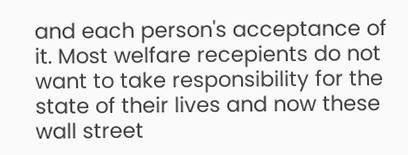and each person's acceptance of it. Most welfare recepients do not want to take responsibility for the state of their lives and now these wall street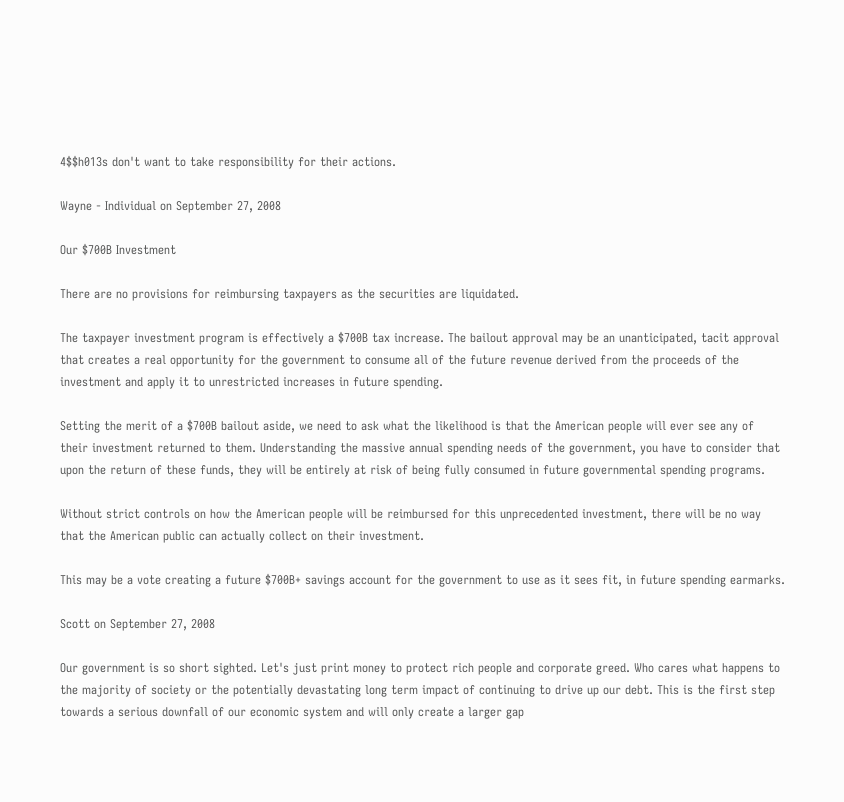4$$h013s don't want to take responsibility for their actions.

Wayne - Individual on September 27, 2008

Our $700B Investment

There are no provisions for reimbursing taxpayers as the securities are liquidated.

The taxpayer investment program is effectively a $700B tax increase. The bailout approval may be an unanticipated, tacit approval that creates a real opportunity for the government to consume all of the future revenue derived from the proceeds of the investment and apply it to unrestricted increases in future spending.

Setting the merit of a $700B bailout aside, we need to ask what the likelihood is that the American people will ever see any of their investment returned to them. Understanding the massive annual spending needs of the government, you have to consider that upon the return of these funds, they will be entirely at risk of being fully consumed in future governmental spending programs.

Without strict controls on how the American people will be reimbursed for this unprecedented investment, there will be no way that the American public can actually collect on their investment.

This may be a vote creating a future $700B+ savings account for the government to use as it sees fit, in future spending earmarks.

Scott on September 27, 2008

Our government is so short sighted. Let's just print money to protect rich people and corporate greed. Who cares what happens to the majority of society or the potentially devastating long term impact of continuing to drive up our debt. This is the first step towards a serious downfall of our economic system and will only create a larger gap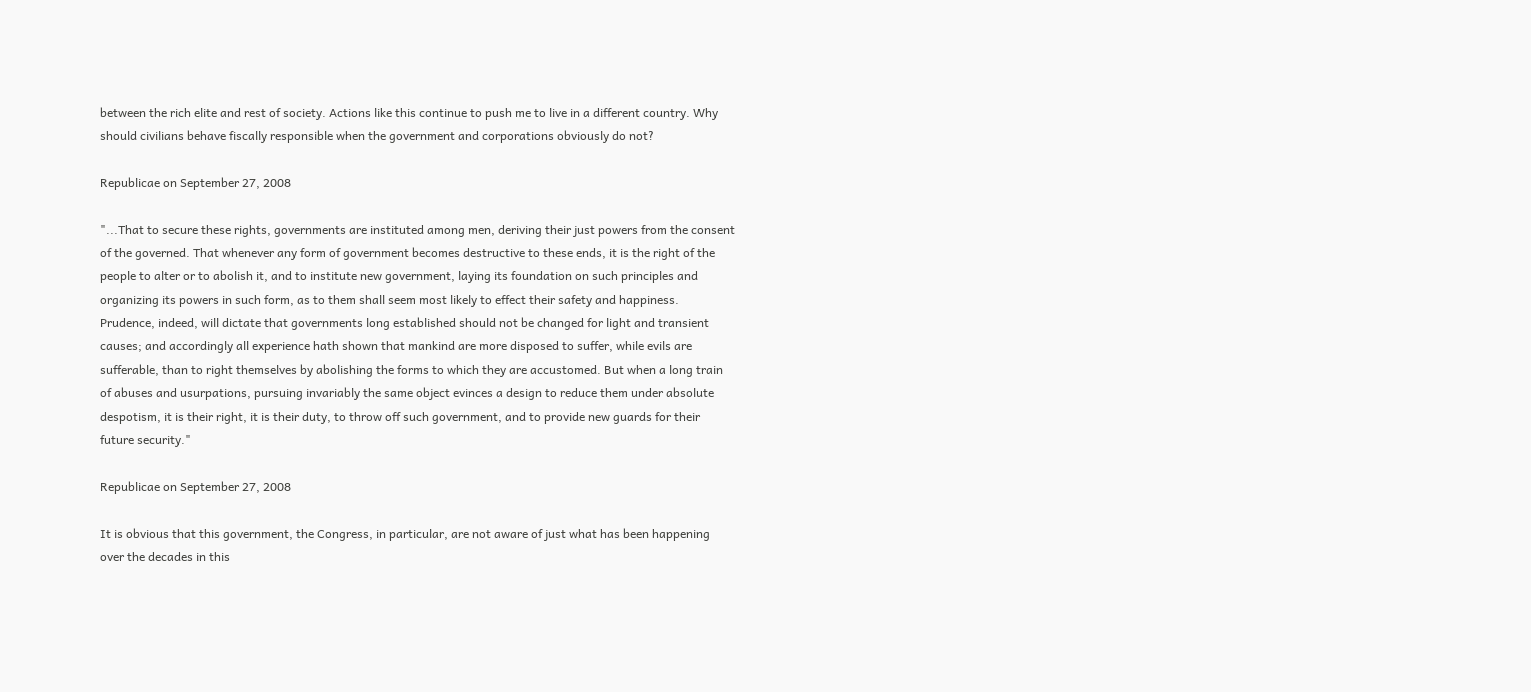between the rich elite and rest of society. Actions like this continue to push me to live in a different country. Why should civilians behave fiscally responsible when the government and corporations obviously do not?

Republicae on September 27, 2008

"...That to secure these rights, governments are instituted among men, deriving their just powers from the consent of the governed. That whenever any form of government becomes destructive to these ends, it is the right of the people to alter or to abolish it, and to institute new government, laying its foundation on such principles and organizing its powers in such form, as to them shall seem most likely to effect their safety and happiness. Prudence, indeed, will dictate that governments long established should not be changed for light and transient causes; and accordingly all experience hath shown that mankind are more disposed to suffer, while evils are sufferable, than to right themselves by abolishing the forms to which they are accustomed. But when a long train of abuses and usurpations, pursuing invariably the same object evinces a design to reduce them under absolute despotism, it is their right, it is their duty, to throw off such government, and to provide new guards for their future security."

Republicae on September 27, 2008

It is obvious that this government, the Congress, in particular, are not aware of just what has been happening over the decades in this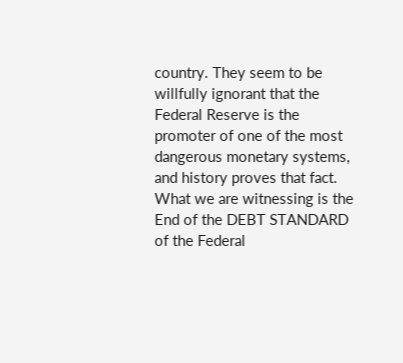country. They seem to be willfully ignorant that the Federal Reserve is the promoter of one of the most dangerous monetary systems, and history proves that fact. What we are witnessing is the End of the DEBT STANDARD of the Federal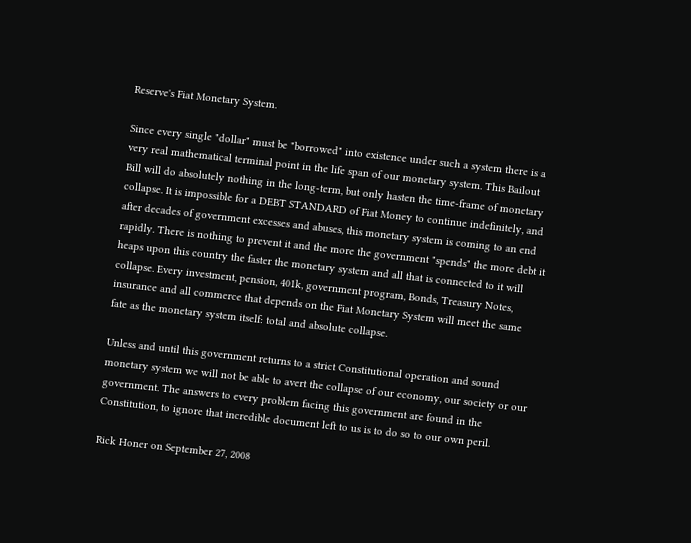Reserve's Fiat Monetary System.

Since every single "dollar" must be "borrowed" into existence under such a system there is a very real mathematical terminal point in the life span of our monetary system. This Bailout Bill will do absolutely nothing in the long-term, but only hasten the time-frame of monetary collapse. It is impossible for a DEBT STANDARD of Fiat Money to continue indefinitely, and after decades of government excesses and abuses, this monetary system is coming to an end rapidly. There is nothing to prevent it and the more the government "spends" the more debt it heaps upon this country the faster the monetary system and all that is connected to it will collapse. Every investment, pension, 401k, government program, Bonds, Treasury Notes, insurance and all commerce that depends on the Fiat Monetary System will meet the same fate as the monetary system itself: total and absolute collapse.

Unless and until this government returns to a strict Constitutional operation and sound monetary system we will not be able to avert the collapse of our economy, our society or our government. The answers to every problem facing this government are found in the Constitution, to ignore that incredible document left to us is to do so to our own peril.

Rick Honer on September 27, 2008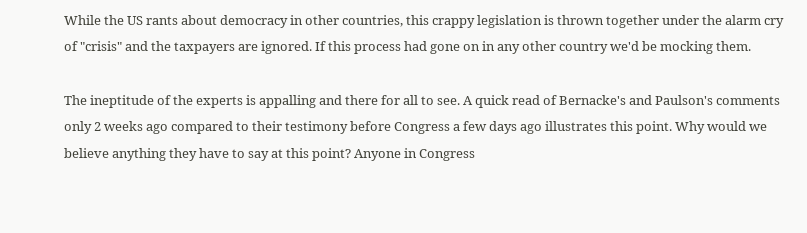While the US rants about democracy in other countries, this crappy legislation is thrown together under the alarm cry of "crisis" and the taxpayers are ignored. If this process had gone on in any other country we'd be mocking them.

The ineptitude of the experts is appalling and there for all to see. A quick read of Bernacke's and Paulson's comments only 2 weeks ago compared to their testimony before Congress a few days ago illustrates this point. Why would we believe anything they have to say at this point? Anyone in Congress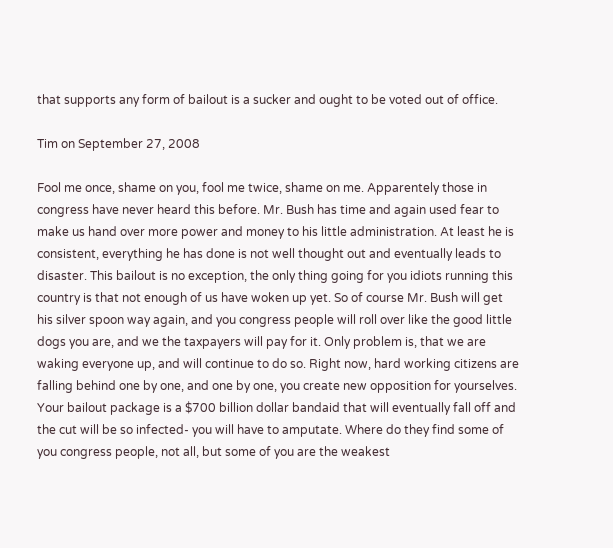that supports any form of bailout is a sucker and ought to be voted out of office.

Tim on September 27, 2008

Fool me once, shame on you, fool me twice, shame on me. Apparentely those in congress have never heard this before. Mr. Bush has time and again used fear to make us hand over more power and money to his little administration. At least he is consistent, everything he has done is not well thought out and eventually leads to disaster. This bailout is no exception, the only thing going for you idiots running this country is that not enough of us have woken up yet. So of course Mr. Bush will get his silver spoon way again, and you congress people will roll over like the good little dogs you are, and we the taxpayers will pay for it. Only problem is, that we are waking everyone up, and will continue to do so. Right now, hard working citizens are falling behind one by one, and one by one, you create new opposition for yourselves. Your bailout package is a $700 billion dollar bandaid that will eventually fall off and the cut will be so infected- you will have to amputate. Where do they find some of you congress people, not all, but some of you are the weakest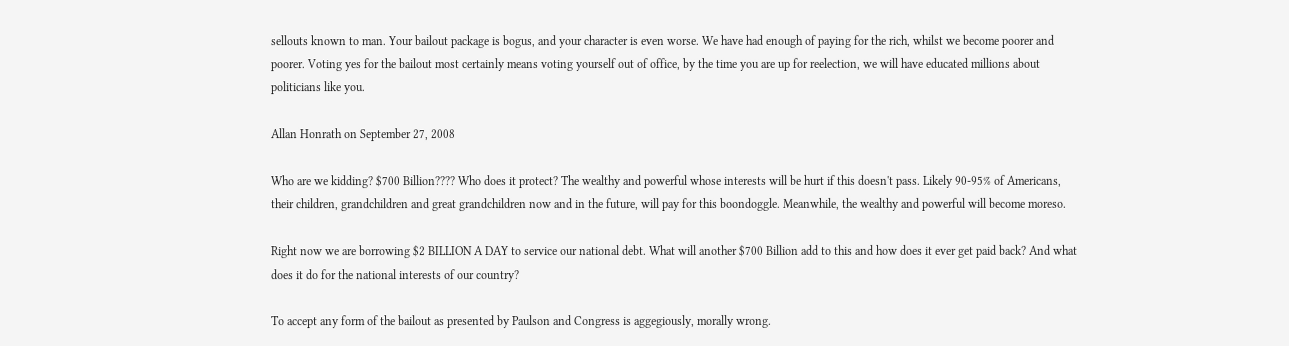sellouts known to man. Your bailout package is bogus, and your character is even worse. We have had enough of paying for the rich, whilst we become poorer and poorer. Voting yes for the bailout most certainly means voting yourself out of office, by the time you are up for reelection, we will have educated millions about politicians like you.

Allan Honrath on September 27, 2008

Who are we kidding? $700 Billion???? Who does it protect? The wealthy and powerful whose interests will be hurt if this doesn't pass. Likely 90-95% of Americans, their children, grandchildren and great grandchildren now and in the future, will pay for this boondoggle. Meanwhile, the wealthy and powerful will become moreso.

Right now we are borrowing $2 BILLION A DAY to service our national debt. What will another $700 Billion add to this and how does it ever get paid back? And what does it do for the national interests of our country?

To accept any form of the bailout as presented by Paulson and Congress is aggegiously, morally wrong.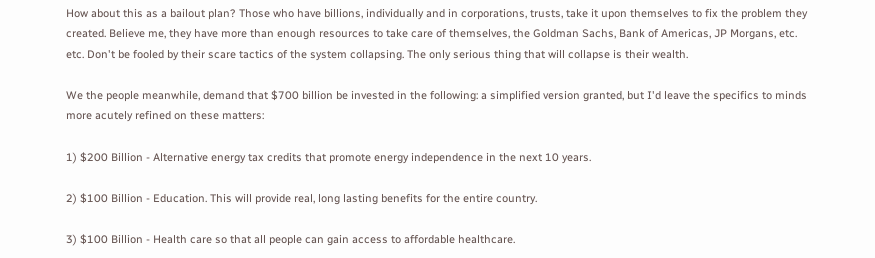How about this as a bailout plan? Those who have billions, individually and in corporations, trusts, take it upon themselves to fix the problem they created. Believe me, they have more than enough resources to take care of themselves, the Goldman Sachs, Bank of Americas, JP Morgans, etc. etc. Don't be fooled by their scare tactics of the system collapsing. The only serious thing that will collapse is their wealth.

We the people meanwhile, demand that $700 billion be invested in the following: a simplified version granted, but I'd leave the specifics to minds more acutely refined on these matters:

1) $200 Billion - Alternative energy tax credits that promote energy independence in the next 10 years.

2) $100 Billion - Education. This will provide real, long lasting benefits for the entire country.

3) $100 Billion - Health care so that all people can gain access to affordable healthcare.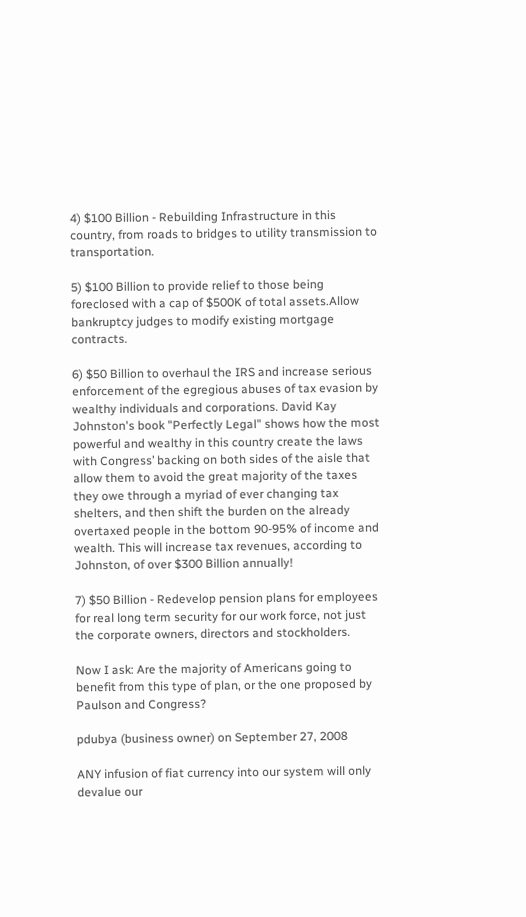4) $100 Billion - Rebuilding Infrastructure in this country, from roads to bridges to utility transmission to transportation.

5) $100 Billion to provide relief to those being foreclosed with a cap of $500K of total assets.Allow bankruptcy judges to modify existing mortgage contracts.

6) $50 Billion to overhaul the IRS and increase serious enforcement of the egregious abuses of tax evasion by wealthy individuals and corporations. David Kay Johnston's book "Perfectly Legal" shows how the most powerful and wealthy in this country create the laws with Congress’ backing on both sides of the aisle that allow them to avoid the great majority of the taxes they owe through a myriad of ever changing tax shelters, and then shift the burden on the already overtaxed people in the bottom 90-95% of income and wealth. This will increase tax revenues, according to Johnston, of over $300 Billion annually!

7) $50 Billion - Redevelop pension plans for employees for real long term security for our work force, not just the corporate owners, directors and stockholders.

Now I ask: Are the majority of Americans going to benefit from this type of plan, or the one proposed by Paulson and Congress?

pdubya (business owner) on September 27, 2008

ANY infusion of fiat currency into our system will only devalue our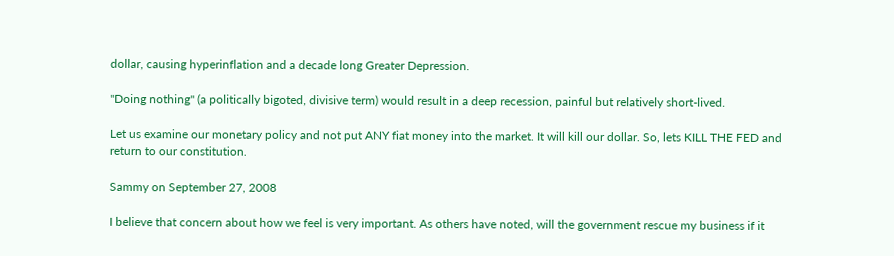dollar, causing hyperinflation and a decade long Greater Depression.

"Doing nothing" (a politically bigoted, divisive term) would result in a deep recession, painful but relatively short-lived.

Let us examine our monetary policy and not put ANY fiat money into the market. It will kill our dollar. So, lets KILL THE FED and return to our constitution.

Sammy on September 27, 2008

I believe that concern about how we feel is very important. As others have noted, will the government rescue my business if it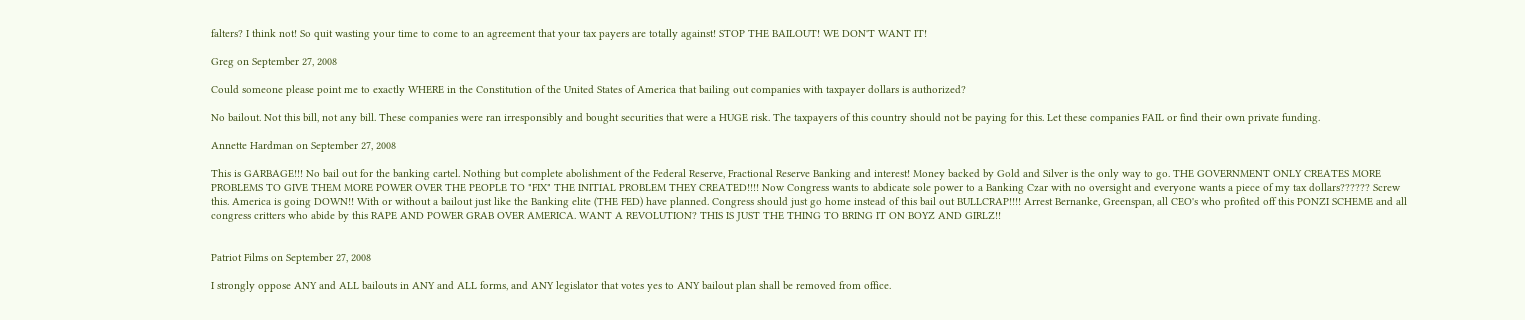falters? I think not! So quit wasting your time to come to an agreement that your tax payers are totally against! STOP THE BAILOUT! WE DON'T WANT IT!

Greg on September 27, 2008

Could someone please point me to exactly WHERE in the Constitution of the United States of America that bailing out companies with taxpayer dollars is authorized?

No bailout. Not this bill, not any bill. These companies were ran irresponsibly and bought securities that were a HUGE risk. The taxpayers of this country should not be paying for this. Let these companies FAIL or find their own private funding.

Annette Hardman on September 27, 2008

This is GARBAGE!!! No bail out for the banking cartel. Nothing but complete abolishment of the Federal Reserve, Fractional Reserve Banking and interest! Money backed by Gold and Silver is the only way to go. THE GOVERNMENT ONLY CREATES MORE PROBLEMS TO GIVE THEM MORE POWER OVER THE PEOPLE TO "FIX" THE INITIAL PROBLEM THEY CREATED!!!! Now Congress wants to abdicate sole power to a Banking Czar with no oversight and everyone wants a piece of my tax dollars?????? Screw this. America is going DOWN!! With or without a bailout just like the Banking elite (THE FED) have planned. Congress should just go home instead of this bail out BULLCRAP!!!! Arrest Bernanke, Greenspan, all CEO's who profited off this PONZI SCHEME and all congress critters who abide by this RAPE AND POWER GRAB OVER AMERICA. WANT A REVOLUTION? THIS IS JUST THE THING TO BRING IT ON BOYZ AND GIRLZ!!


Patriot Films on September 27, 2008

I strongly oppose ANY and ALL bailouts in ANY and ALL forms, and ANY legislator that votes yes to ANY bailout plan shall be removed from office.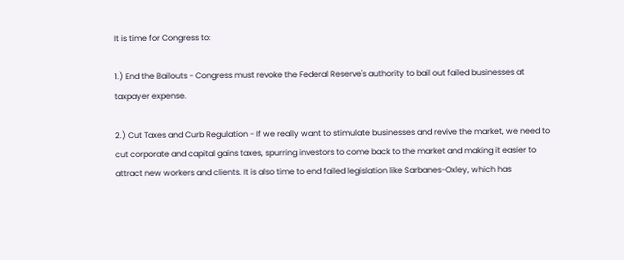It is time for Congress to:

1.) End the Bailouts - Congress must revoke the Federal Reserve's authority to bail out failed businesses at taxpayer expense.

2.) Cut Taxes and Curb Regulation - If we really want to stimulate businesses and revive the market, we need to cut corporate and capital gains taxes, spurring investors to come back to the market and making it easier to attract new workers and clients. It is also time to end failed legislation like Sarbanes-Oxley, which has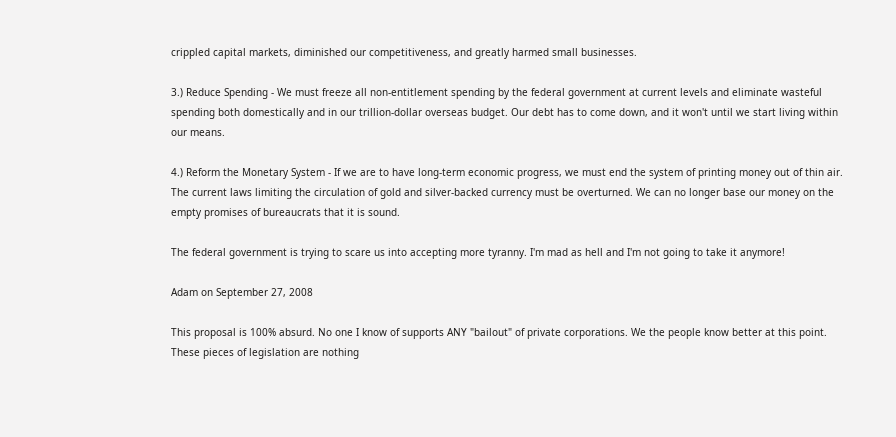crippled capital markets, diminished our competitiveness, and greatly harmed small businesses.

3.) Reduce Spending - We must freeze all non-entitlement spending by the federal government at current levels and eliminate wasteful spending both domestically and in our trillion-dollar overseas budget. Our debt has to come down, and it won't until we start living within our means.

4.) Reform the Monetary System - If we are to have long-term economic progress, we must end the system of printing money out of thin air. The current laws limiting the circulation of gold and silver-backed currency must be overturned. We can no longer base our money on the empty promises of bureaucrats that it is sound.

The federal government is trying to scare us into accepting more tyranny. I'm mad as hell and I'm not going to take it anymore!

Adam on September 27, 2008

This proposal is 100% absurd. No one I know of supports ANY "bailout" of private corporations. We the people know better at this point. These pieces of legislation are nothing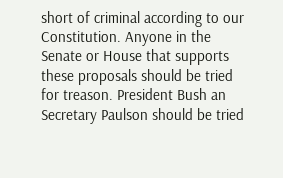short of criminal according to our Constitution. Anyone in the Senate or House that supports these proposals should be tried for treason. President Bush an Secretary Paulson should be tried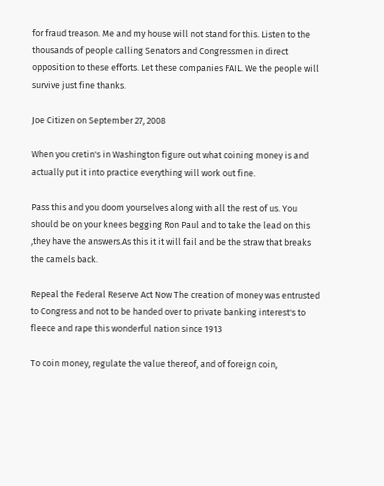for fraud treason. Me and my house will not stand for this. Listen to the thousands of people calling Senators and Congressmen in direct opposition to these efforts. Let these companies FAIL. We the people will survive just fine thanks.

Joe Citizen on September 27, 2008

When you cretin's in Washington figure out what coining money is and actually put it into practice everything will work out fine.

Pass this and you doom yourselves along with all the rest of us. You should be on your knees begging Ron Paul and to take the lead on this ,they have the answers.As this it it will fail and be the straw that breaks the camels back.

Repeal the Federal Reserve Act Now The creation of money was entrusted to Congress and not to be handed over to private banking interest's to fleece and rape this wonderful nation since 1913

To coin money, regulate the value thereof, and of foreign coin,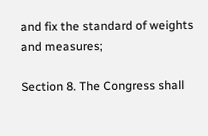and fix the standard of weights and measures;

Section 8. The Congress shall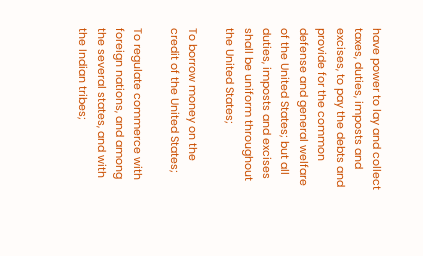have power to lay and collect taxes, duties, imposts and excises, to pay the debts and provide for the common defense and general welfare of the United States; but all duties, imposts and excises shall be uniform throughout the United States;

To borrow money on the credit of the United States;

To regulate commerce with foreign nations, and among the several states, and with the Indian tribes;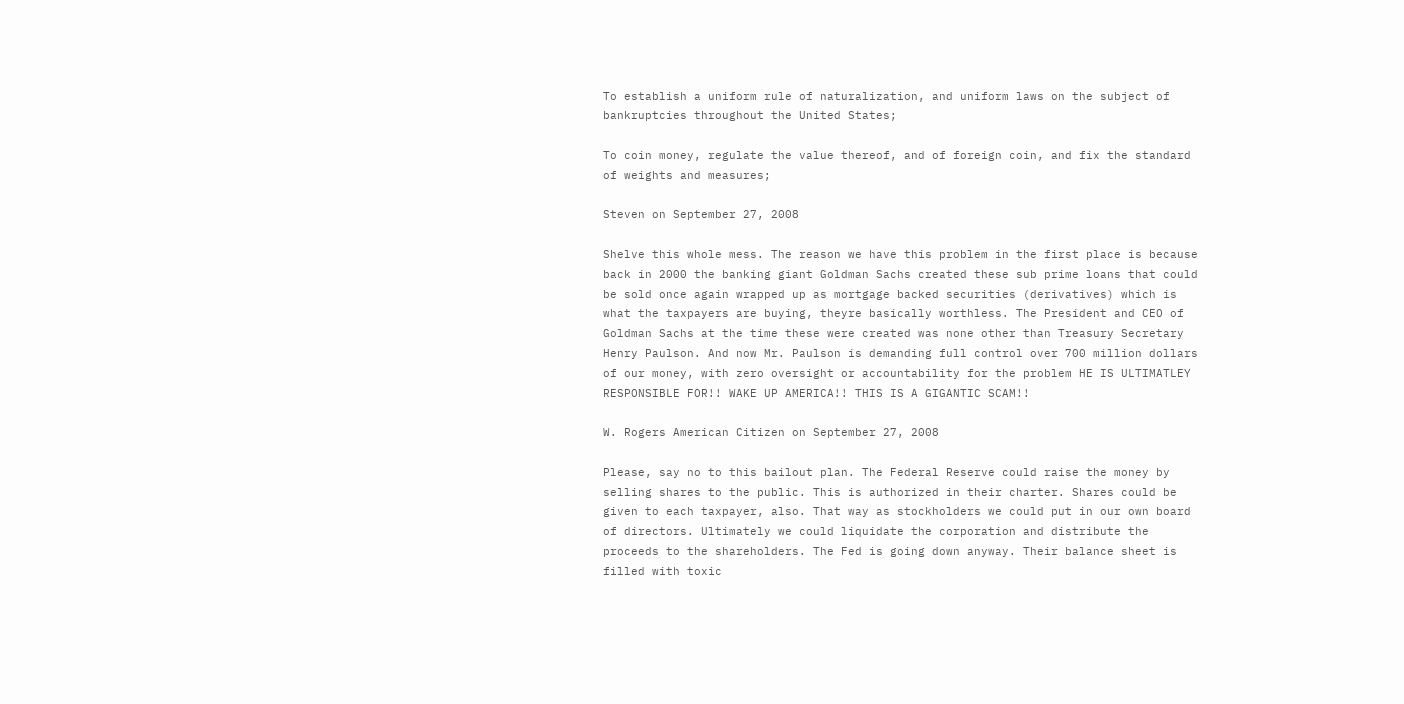To establish a uniform rule of naturalization, and uniform laws on the subject of bankruptcies throughout the United States;

To coin money, regulate the value thereof, and of foreign coin, and fix the standard of weights and measures;

Steven on September 27, 2008

Shelve this whole mess. The reason we have this problem in the first place is because back in 2000 the banking giant Goldman Sachs created these sub prime loans that could be sold once again wrapped up as mortgage backed securities (derivatives) which is what the taxpayers are buying, theyre basically worthless. The President and CEO of Goldman Sachs at the time these were created was none other than Treasury Secretary Henry Paulson. And now Mr. Paulson is demanding full control over 700 million dollars of our money, with zero oversight or accountability for the problem HE IS ULTIMATLEY RESPONSIBLE FOR!! WAKE UP AMERICA!! THIS IS A GIGANTIC SCAM!!

W. Rogers American Citizen on September 27, 2008

Please, say no to this bailout plan. The Federal Reserve could raise the money by selling shares to the public. This is authorized in their charter. Shares could be given to each taxpayer, also. That way as stockholders we could put in our own board of directors. Ultimately we could liquidate the corporation and distribute the proceeds to the shareholders. The Fed is going down anyway. Their balance sheet is filled with toxic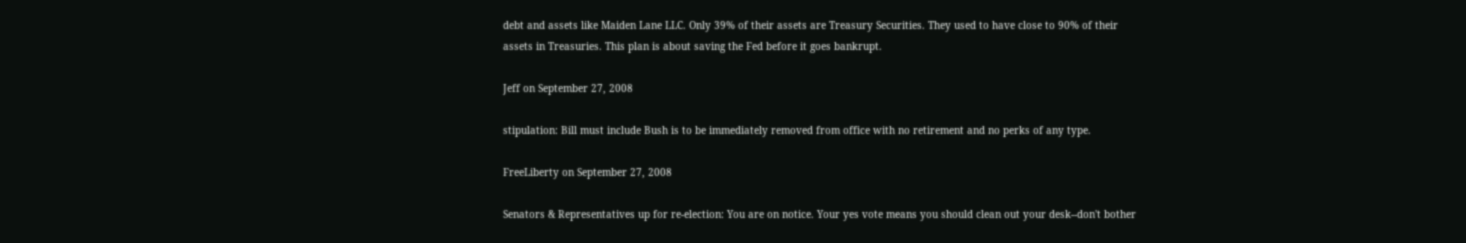debt and assets like Maiden Lane LLC. Only 39% of their assets are Treasury Securities. They used to have close to 90% of their assets in Treasuries. This plan is about saving the Fed before it goes bankrupt.

Jeff on September 27, 2008

stipulation: Bill must include Bush is to be immediately removed from office with no retirement and no perks of any type.

FreeLiberty on September 27, 2008

Senators & Representatives up for re-election: You are on notice. Your yes vote means you should clean out your desk--don't bother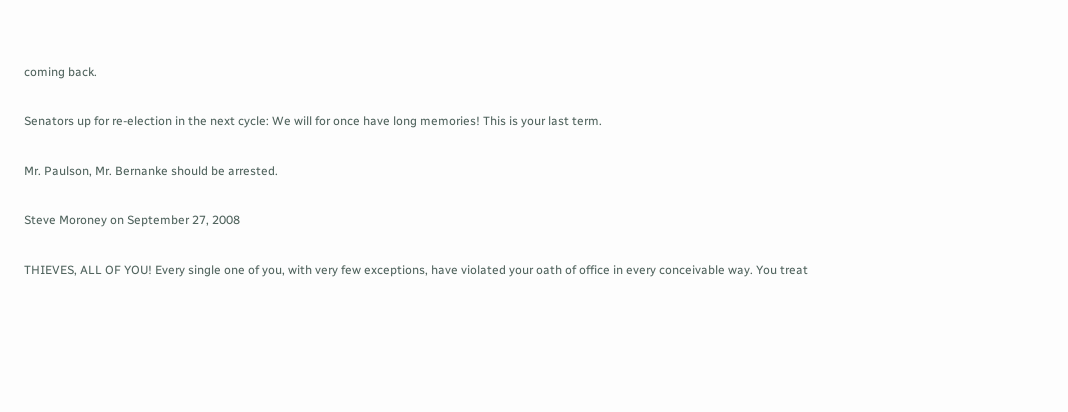coming back.

Senators up for re-election in the next cycle: We will for once have long memories! This is your last term.

Mr. Paulson, Mr. Bernanke should be arrested.

Steve Moroney on September 27, 2008

THIEVES, ALL OF YOU! Every single one of you, with very few exceptions, have violated your oath of office in every conceivable way. You treat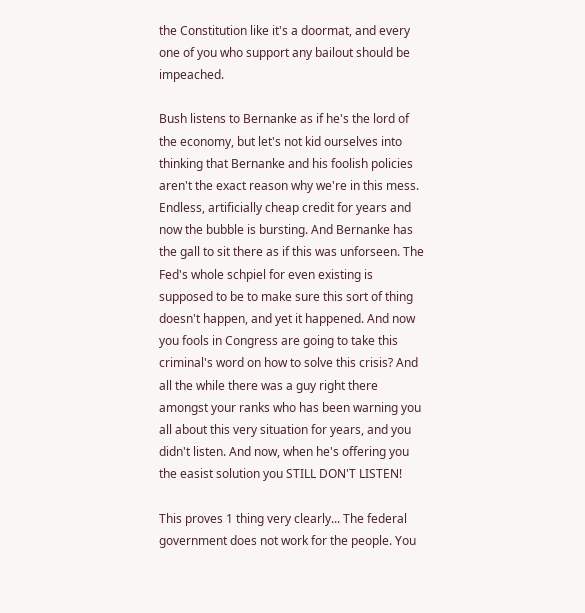the Constitution like it's a doormat, and every one of you who support any bailout should be impeached.

Bush listens to Bernanke as if he's the lord of the economy, but let's not kid ourselves into thinking that Bernanke and his foolish policies aren't the exact reason why we're in this mess. Endless, artificially cheap credit for years and now the bubble is bursting. And Bernanke has the gall to sit there as if this was unforseen. The Fed's whole schpiel for even existing is supposed to be to make sure this sort of thing doesn't happen, and yet it happened. And now you fools in Congress are going to take this criminal's word on how to solve this crisis? And all the while there was a guy right there amongst your ranks who has been warning you all about this very situation for years, and you didn't listen. And now, when he's offering you the easist solution you STILL DON'T LISTEN!

This proves 1 thing very clearly... The federal government does not work for the people. You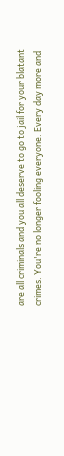are all criminals and you all deserve to go to jail for your blatant crimes. You're no longer fooling everyone. Every day more and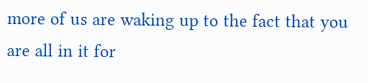more of us are waking up to the fact that you are all in it for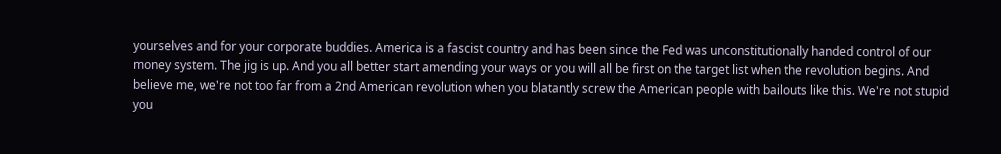yourselves and for your corporate buddies. America is a fascist country and has been since the Fed was unconstitutionally handed control of our money system. The jig is up. And you all better start amending your ways or you will all be first on the target list when the revolution begins. And believe me, we're not too far from a 2nd American revolution when you blatantly screw the American people with bailouts like this. We're not stupid you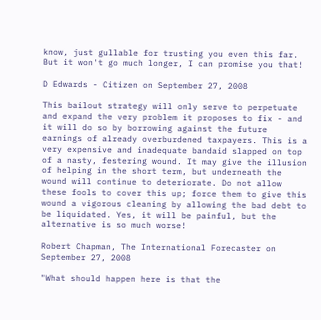know, just gullable for trusting you even this far. But it won't go much longer, I can promise you that!

D Edwards - Citizen on September 27, 2008

This bailout strategy will only serve to perpetuate and expand the very problem it proposes to fix - and it will do so by borrowing against the future earnings of already overburdened taxpayers. This is a very expensive and inadequate bandaid slapped on top of a nasty, festering wound. It may give the illusion of helping in the short term, but underneath the wound will continue to deteriorate. Do not allow these fools to cover this up; force them to give this wound a vigorous cleaning by allowing the bad debt to be liquidated. Yes, it will be painful, but the alternative is so much worse!

Robert Chapman, The International Forecaster on September 27, 2008

"What should happen here is that the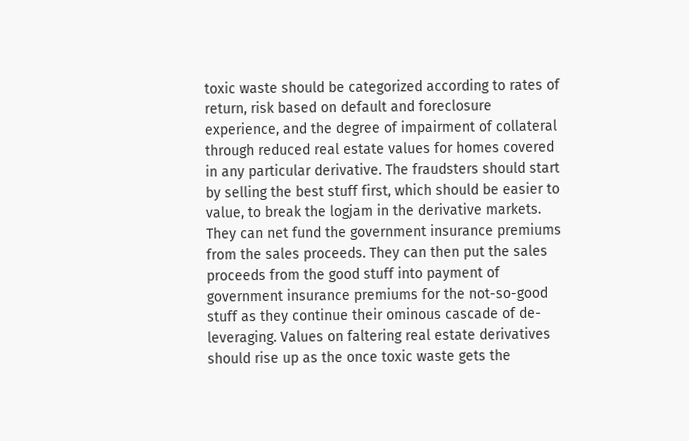toxic waste should be categorized according to rates of return, risk based on default and foreclosure experience, and the degree of impairment of collateral through reduced real estate values for homes covered in any particular derivative. The fraudsters should start by selling the best stuff first, which should be easier to value, to break the logjam in the derivative markets. They can net fund the government insurance premiums from the sales proceeds. They can then put the sales proceeds from the good stuff into payment of government insurance premiums for the not-so-good stuff as they continue their ominous cascade of de-leveraging. Values on faltering real estate derivatives should rise up as the once toxic waste gets the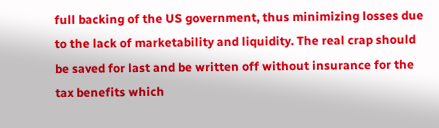full backing of the US government, thus minimizing losses due to the lack of marketability and liquidity. The real crap should be saved for last and be written off without insurance for the tax benefits which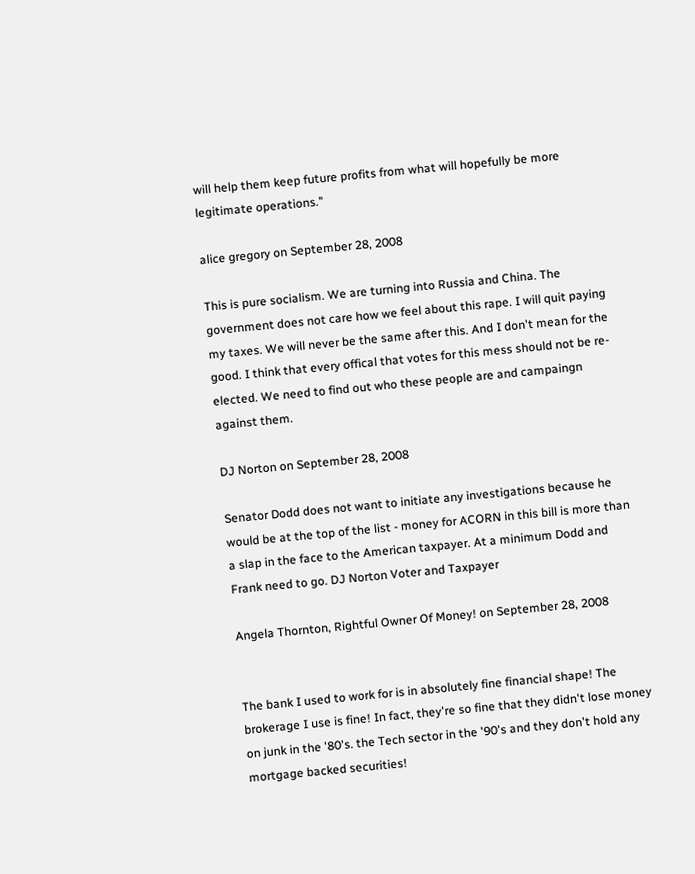will help them keep future profits from what will hopefully be more legitimate operations."

alice gregory on September 28, 2008

This is pure socialism. We are turning into Russia and China. The government does not care how we feel about this rape. I will quit paying my taxes. We will never be the same after this. And I don't mean for the good. I think that every offical that votes for this mess should not be re-elected. We need to find out who these people are and campaingn against them.

DJ Norton on September 28, 2008

Senator Dodd does not want to initiate any investigations because he would be at the top of the list - money for ACORN in this bill is more than a slap in the face to the American taxpayer. At a minimum Dodd and Frank need to go. DJ Norton Voter and Taxpayer

Angela Thornton, Rightful Owner Of Money! on September 28, 2008


The bank I used to work for is in absolutely fine financial shape! The brokerage I use is fine! In fact, they're so fine that they didn't lose money on junk in the '80's. the Tech sector in the '90's and they don't hold any mortgage backed securities!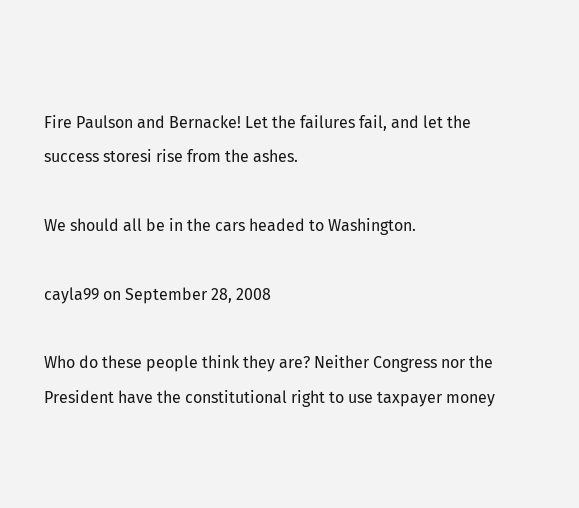Fire Paulson and Bernacke! Let the failures fail, and let the success storesi rise from the ashes.

We should all be in the cars headed to Washington.

cayla99 on September 28, 2008

Who do these people think they are? Neither Congress nor the President have the constitutional right to use taxpayer money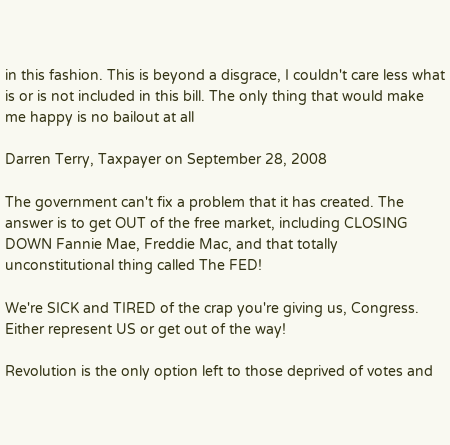in this fashion. This is beyond a disgrace, I couldn't care less what is or is not included in this bill. The only thing that would make me happy is no bailout at all

Darren Terry, Taxpayer on September 28, 2008

The government can't fix a problem that it has created. The answer is to get OUT of the free market, including CLOSING DOWN Fannie Mae, Freddie Mac, and that totally unconstitutional thing called The FED!

We're SICK and TIRED of the crap you're giving us, Congress. Either represent US or get out of the way!

Revolution is the only option left to those deprived of votes and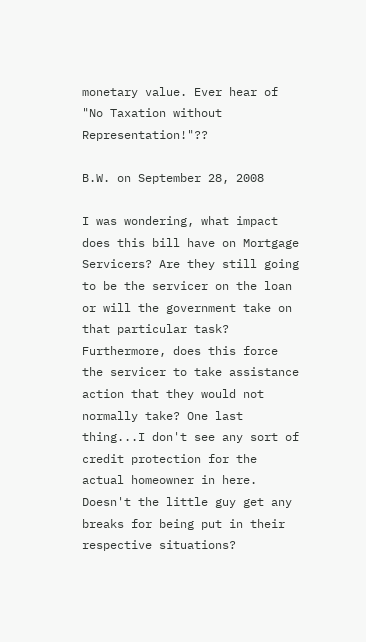monetary value. Ever hear of "No Taxation without Representation!"??

B.W. on September 28, 2008

I was wondering, what impact does this bill have on Mortgage Servicers? Are they still going to be the servicer on the loan or will the government take on that particular task? Furthermore, does this force the servicer to take assistance action that they would not normally take? One last thing...I don't see any sort of credit protection for the actual homeowner in here. Doesn't the little guy get any breaks for being put in their respective situations?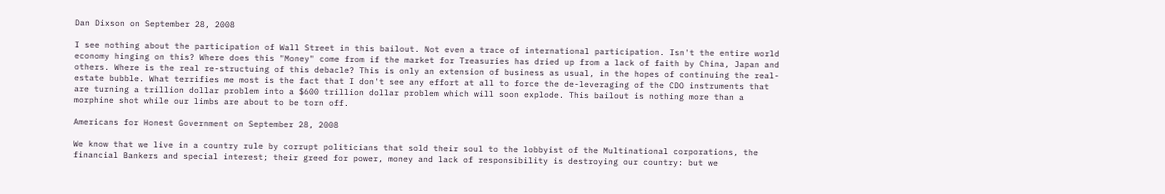Dan Dixson on September 28, 2008

I see nothing about the participation of Wall Street in this bailout. Not even a trace of international participation. Isn't the entire world economy hinging on this? Where does this "Money" come from if the market for Treasuries has dried up from a lack of faith by China, Japan and others. Where is the real re-structuing of this debacle? This is only an extension of business as usual, in the hopes of continuing the real-estate bubble. What terrifies me most is the fact that I don't see any effort at all to force the de-leveraging of the CDO instruments that are turning a trillion dollar problem into a $600 trillion dollar problem which will soon explode. This bailout is nothing more than a morphine shot while our limbs are about to be torn off.

Americans for Honest Government on September 28, 2008

We know that we live in a country rule by corrupt politicians that sold their soul to the lobbyist of the Multinational corporations, the financial Bankers and special interest; their greed for power, money and lack of responsibility is destroying our country: but we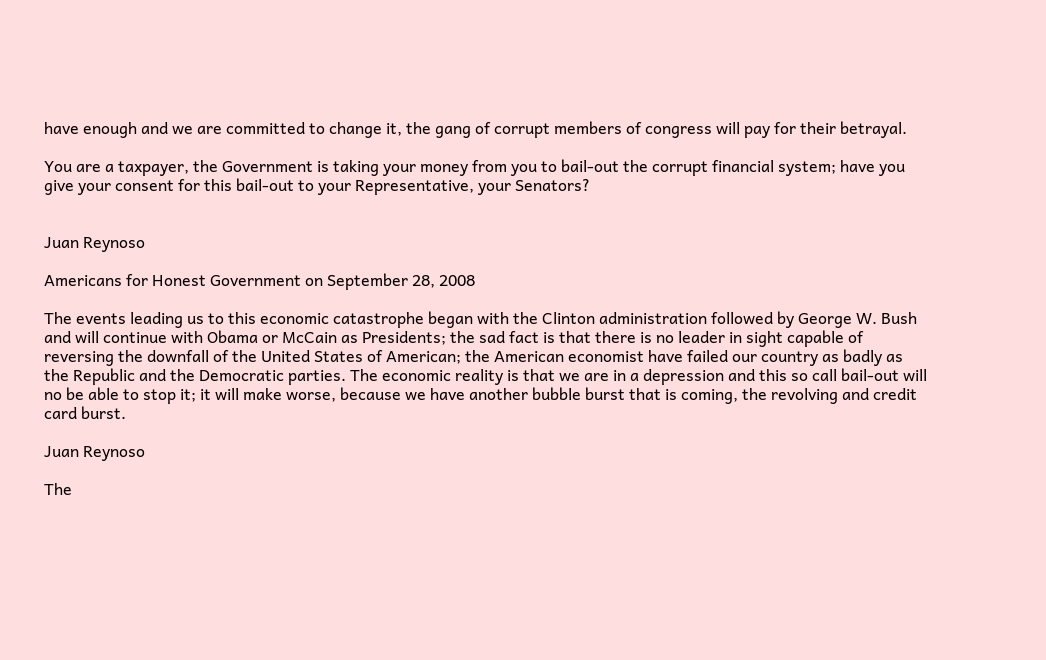have enough and we are committed to change it, the gang of corrupt members of congress will pay for their betrayal.

You are a taxpayer, the Government is taking your money from you to bail-out the corrupt financial system; have you give your consent for this bail-out to your Representative, your Senators?


Juan Reynoso

Americans for Honest Government on September 28, 2008

The events leading us to this economic catastrophe began with the Clinton administration followed by George W. Bush and will continue with Obama or McCain as Presidents; the sad fact is that there is no leader in sight capable of reversing the downfall of the United States of American; the American economist have failed our country as badly as the Republic and the Democratic parties. The economic reality is that we are in a depression and this so call bail-out will no be able to stop it; it will make worse, because we have another bubble burst that is coming, the revolving and credit card burst.

Juan Reynoso

The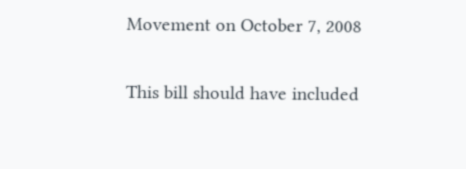Movement on October 7, 2008

This bill should have included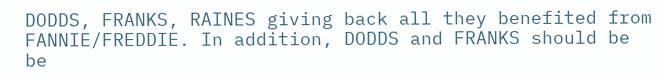DODDS, FRANKS, RAINES giving back all they benefited from FANNIE/FREDDIE. In addition, DODDS and FRANKS should be be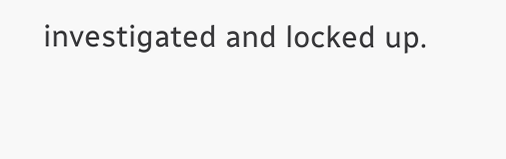investigated and locked up.